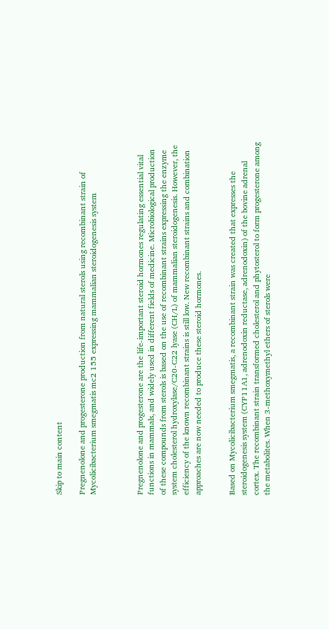Skip to main content

Pregnenolone and progesterone production from natural sterols using recombinant strain of Mycolicibacterium smegmatis mc2 155 expressing mammalian steroidogenesis system



Pregnenolone and progesterone are the life-important steroid hormones regulating essential vital functions in mammals, and widely used in different fields of medicine. Microbiological production of these compounds from sterols is based on the use of recombinant strains expressing the enzyme system cholesterol hydroxylase/C20-C22 lyase (CH/L) of mammalian steroidogenesis. However, the efficiency of the known recombinant strains is still low. New recombinant strains and combination approaches are now needed to produce these steroid hormones.


Based on Mycolicibacterium smegmatis, a recombinant strain was created that expresses the steroidogenesis system (CYP11A1, adrenodoxin reductase, adrenodoxin) of the bovine adrenal cortex. The recombinant strain transformed cholesterol and phytosterol to form progesterone among the metabolites. When 3-methoxymethyl ethers of sterols were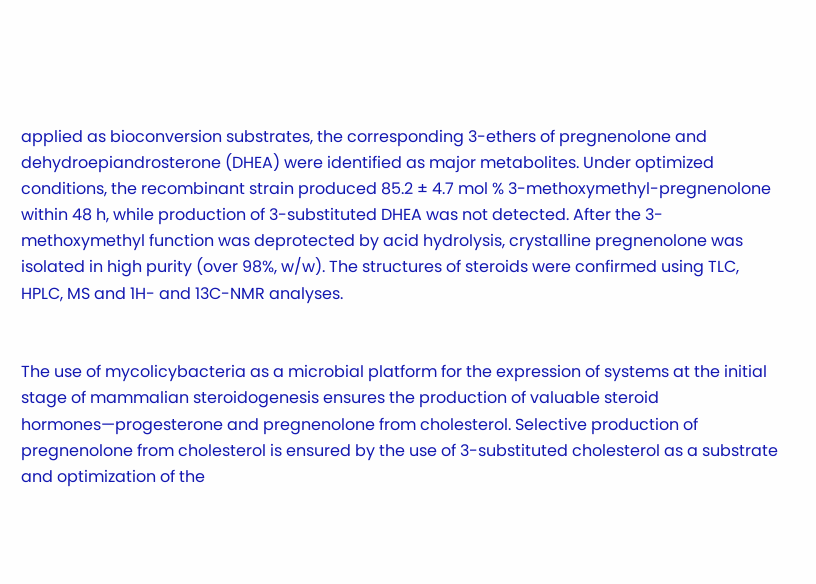applied as bioconversion substrates, the corresponding 3-ethers of pregnenolone and dehydroepiandrosterone (DHEA) were identified as major metabolites. Under optimized conditions, the recombinant strain produced 85.2 ± 4.7 mol % 3-methoxymethyl-pregnenolone within 48 h, while production of 3-substituted DHEA was not detected. After the 3-methoxymethyl function was deprotected by acid hydrolysis, crystalline pregnenolone was isolated in high purity (over 98%, w/w). The structures of steroids were confirmed using TLC, HPLC, MS and 1H- and 13C-NMR analyses.


The use of mycolicybacteria as a microbial platform for the expression of systems at the initial stage of mammalian steroidogenesis ensures the production of valuable steroid hormones—progesterone and pregnenolone from cholesterol. Selective production of pregnenolone from cholesterol is ensured by the use of 3-substituted cholesterol as a substrate and optimization of the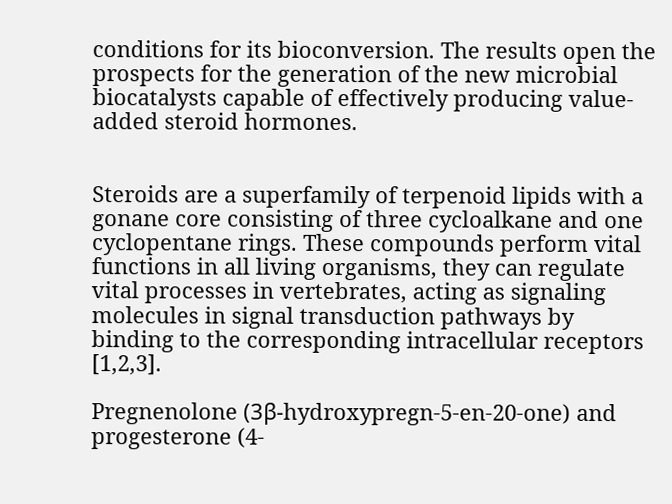conditions for its bioconversion. The results open the prospects for the generation of the new microbial biocatalysts capable of effectively producing value-added steroid hormones.


Steroids are a superfamily of terpenoid lipids with a gonane core consisting of three cycloalkane and one cyclopentane rings. These compounds perform vital functions in all living organisms, they can regulate vital processes in vertebrates, acting as signaling molecules in signal transduction pathways by binding to the corresponding intracellular receptors [1,2,3].

Pregnenolone (3β-hydroxypregn-5-en-20-one) and progesterone (4-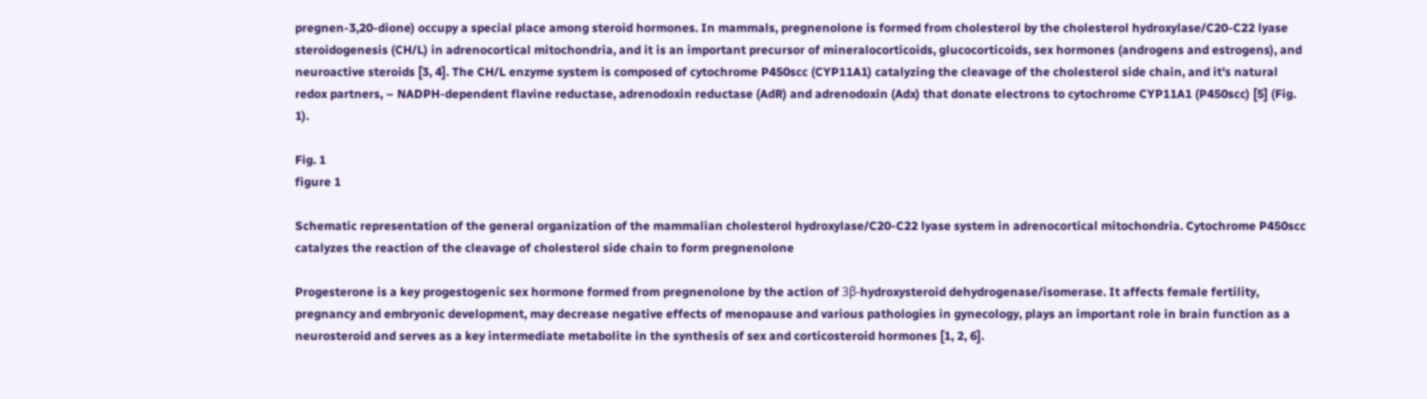pregnen-3,20-dione) occupy a special place among steroid hormones. In mammals, pregnenolone is formed from cholesterol by the cholesterol hydroxylase/C20-C22 lyase steroidogenesis (CH/L) in adrenocortical mitochondria, and it is an important precursor of mineralocorticoids, glucocorticoids, sex hormones (androgens and estrogens), and neuroactive steroids [3, 4]. The CH/L enzyme system is composed of cytochrome P450scc (CYP11A1) catalyzing the cleavage of the cholesterol side chain, and it's natural redox partners, – NADPH-dependent flavine reductase, adrenodoxin reductase (AdR) and adrenodoxin (Adx) that donate electrons to cytochrome CYP11A1 (P450scc) [5] (Fig. 1).

Fig. 1
figure 1

Schematic representation of the general organization of the mammalian cholesterol hydroxylase/C20-C22 lyase system in adrenocortical mitochondria. Cytochrome P450scc catalyzes the reaction of the cleavage of cholesterol side chain to form pregnenolone

Progesterone is a key progestogenic sex hormone formed from pregnenolone by the action of 3β-hydroxysteroid dehydrogenase/isomerase. It affects female fertility, pregnancy and embryonic development, may decrease negative effects of menopause and various pathologies in gynecology, plays an important role in brain function as a neurosteroid and serves as a key intermediate metabolite in the synthesis of sex and corticosteroid hormones [1, 2, 6].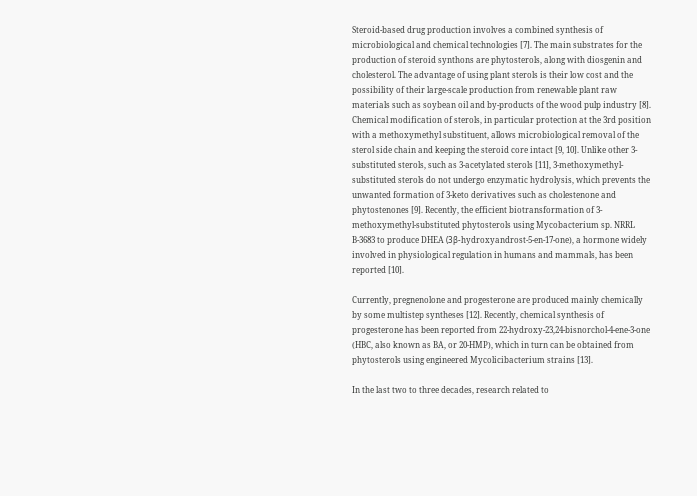Steroid-based drug production involves a combined synthesis of microbiological and chemical technologies [7]. The main substrates for the production of steroid synthons are phytosterols, along with diosgenin and cholesterol. The advantage of using plant sterols is their low cost and the possibility of their large-scale production from renewable plant raw materials such as soybean oil and by-products of the wood pulp industry [8]. Chemical modification of sterols, in particular protection at the 3rd position with a methoxymethyl substituent, allows microbiological removal of the sterol side chain and keeping the steroid core intact [9, 10]. Unlike other 3-substituted sterols, such as 3-acetylated sterols [11], 3-methoxymethyl-substituted sterols do not undergo enzymatic hydrolysis, which prevents the unwanted formation of 3-keto derivatives such as cholestenone and phytostenones [9]. Recently, the efficient biotransformation of 3-methoxymethyl-substituted phytosterols using Mycobacterium sp. NRRL B-3683 to produce DHEA (3β-hydroxyandrost-5-en-17-one), a hormone widely involved in physiological regulation in humans and mammals, has been reported [10].

Currently, pregnenolone and progesterone are produced mainly chemically by some multistep syntheses [12]. Recently, chemical synthesis of progesterone has been reported from 22-hydroxy-23,24-bisnorchol-4-ene-3-one (HBC, also known as BA, or 20-HMP), which in turn can be obtained from phytosterols using engineered Mycolicibacterium strains [13].

In the last two to three decades, research related to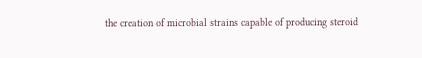the creation of microbial strains capable of producing steroid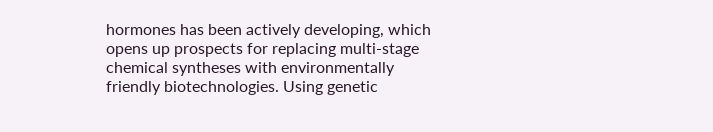hormones has been actively developing, which opens up prospects for replacing multi-stage chemical syntheses with environmentally friendly biotechnologies. Using genetic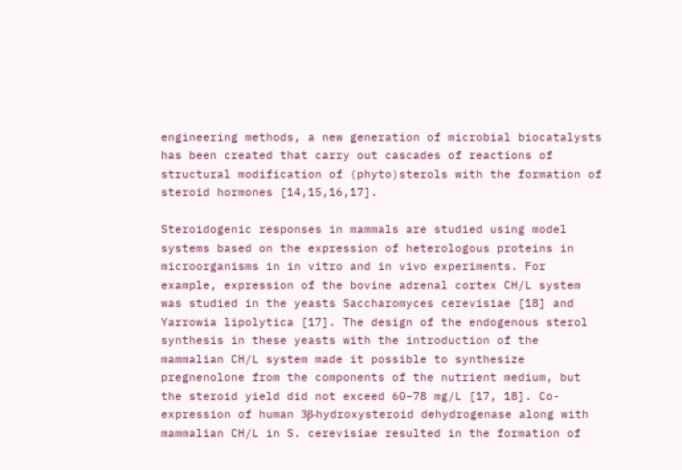engineering methods, a new generation of microbial biocatalysts has been created that carry out cascades of reactions of structural modification of (phyto)sterols with the formation of steroid hormones [14,15,16,17].

Steroidogenic responses in mammals are studied using model systems based on the expression of heterologous proteins in microorganisms in in vitro and in vivo experiments. For example, expression of the bovine adrenal cortex CH/L system was studied in the yeasts Saccharomyces cerevisiae [18] and Yarrowia lipolytica [17]. The design of the endogenous sterol synthesis in these yeasts with the introduction of the mammalian CH/L system made it possible to synthesize pregnenolone from the components of the nutrient medium, but the steroid yield did not exceed 60–78 mg/L [17, 18]. Co-expression of human 3β-hydroxysteroid dehydrogenase along with mammalian CH/L in S. cerevisiae resulted in the formation of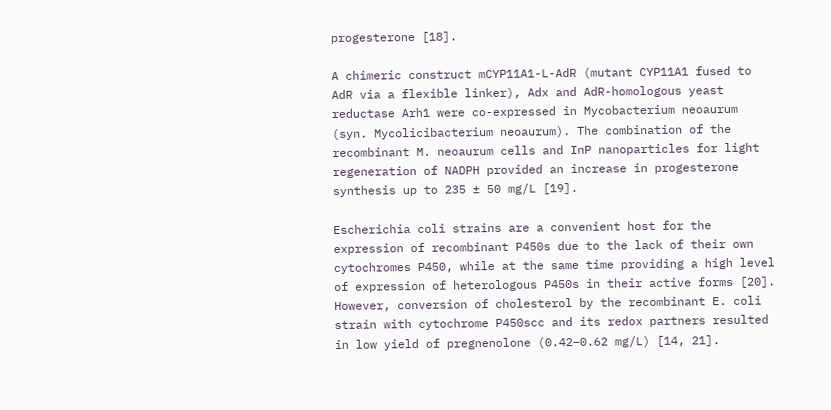progesterone [18].

A chimeric construct mCYP11A1-L-AdR (mutant CYP11A1 fused to AdR via a flexible linker), Adx and AdR-homologous yeast reductase Arh1 were co-expressed in Mycobacterium neoaurum (syn. Mycolicibacterium neoaurum). The combination of the recombinant M. neoaurum cells and InP nanoparticles for light regeneration of NADPH provided an increase in progesterone synthesis up to 235 ± 50 mg/L [19].

Escherichia coli strains are a convenient host for the expression of recombinant P450s due to the lack of their own cytochromes P450, while at the same time providing a high level of expression of heterologous P450s in their active forms [20]. However, conversion of cholesterol by the recombinant E. coli strain with cytochrome P450scc and its redox partners resulted in low yield of pregnenolone (0.42–0.62 mg/L) [14, 21].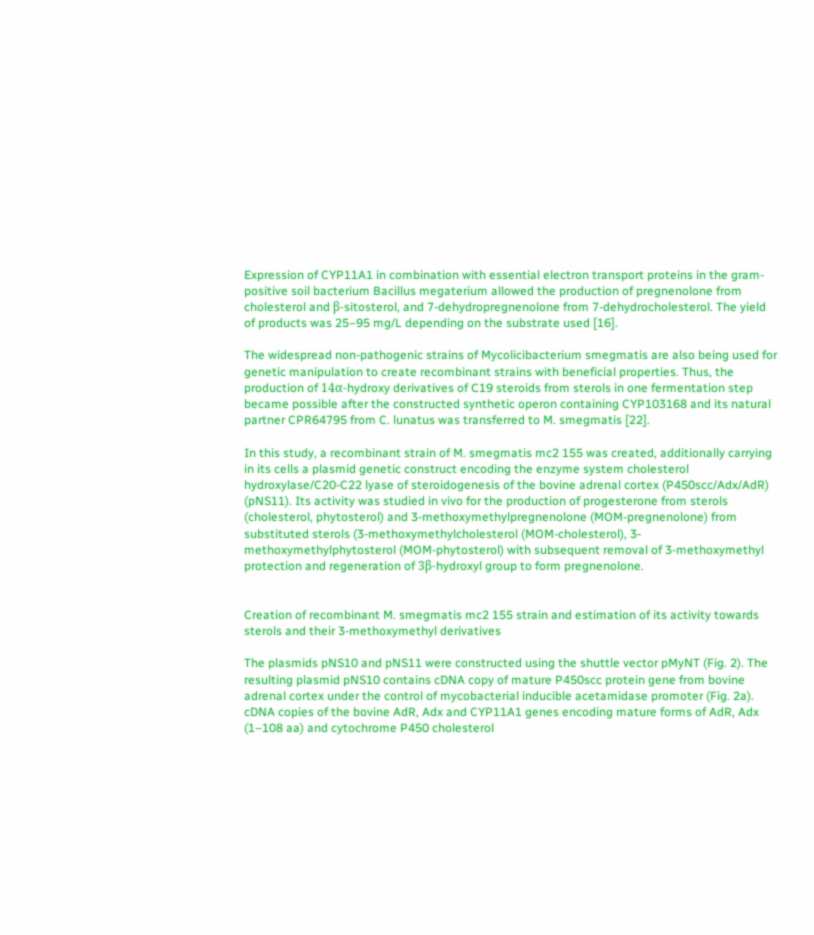Expression of CYP11A1 in combination with essential electron transport proteins in the gram-positive soil bacterium Bacillus megaterium allowed the production of pregnenolone from cholesterol and β-sitosterol, and 7-dehydropregnenolone from 7-dehydrocholesterol. The yield of products was 25–95 mg/L depending on the substrate used [16].

The widespread non-pathogenic strains of Mycolicibacterium smegmatis are also being used for genetic manipulation to create recombinant strains with beneficial properties. Thus, the production of 14α-hydroxy derivatives of C19 steroids from sterols in one fermentation step became possible after the constructed synthetic operon containing CYP103168 and its natural partner CPR64795 from C. lunatus was transferred to M. smegmatis [22].

In this study, a recombinant strain of M. smegmatis mc2 155 was created, additionally carrying in its cells a plasmid genetic construct encoding the enzyme system cholesterol hydroxylase/C20-C22 lyase of steroidogenesis of the bovine adrenal cortex (P450scc/Adx/AdR) (pNS11). Its activity was studied in vivo for the production of progesterone from sterols (cholesterol, phytosterol) and 3-methoxymethylpregnenolone (MOM-pregnenolone) from substituted sterols (3-methoxymethylcholesterol (MOM-cholesterol), 3-methoxymethylphytosterol (MOM-phytosterol) with subsequent removal of 3-methoxymethyl protection and regeneration of 3β-hydroxyl group to form pregnenolone.


Creation of recombinant M. smegmatis mc2 155 strain and estimation of its activity towards sterols and their 3-methoxymethyl derivatives

The plasmids pNS10 and pNS11 were constructed using the shuttle vector pMyNT (Fig. 2). The resulting plasmid pNS10 contains cDNA copy of mature P450scc protein gene from bovine adrenal cortex under the control of mycobacterial inducible acetamidase promoter (Fig. 2a). cDNA copies of the bovine AdR, Adx and CYP11A1 genes encoding mature forms of AdR, Adx (1–108 aa) and cytochrome P450 cholesterol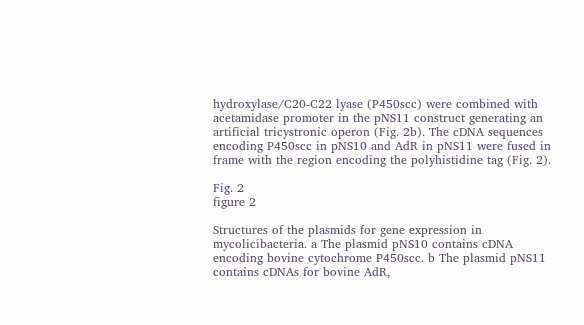hydroxylase/C20-C22 lyase (P450scc) were combined with acetamidase promoter in the pNS11 construct generating an artificial tricystronic operon (Fig. 2b). The cDNA sequences encoding P450scc in pNS10 and AdR in pNS11 were fused in frame with the region encoding the polyhistidine tag (Fig. 2).

Fig. 2
figure 2

Structures of the plasmids for gene expression in mycolicibacteria. a The plasmid pNS10 contains cDNA encoding bovine cytochrome P450scc. b The plasmid pNS11 contains cDNAs for bovine AdR,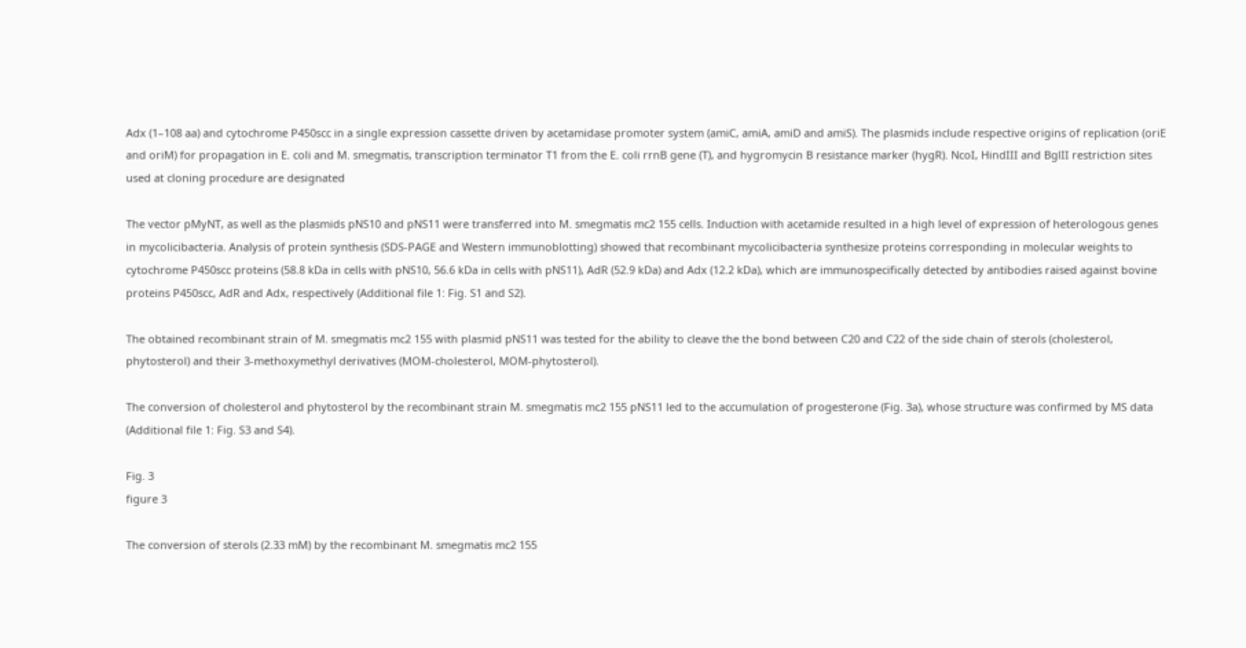Adx (1–108 aa) and cytochrome P450scc in a single expression cassette driven by acetamidase promoter system (amiC, amiA, amiD and amiS). The plasmids include respective origins of replication (oriE and oriM) for propagation in E. coli and M. smegmatis, transcription terminator T1 from the E. coli rrnB gene (T), and hygromycin B resistance marker (hygR). NcoI, HindIII and BglII restriction sites used at cloning procedure are designated

The vector pMyNT, as well as the plasmids pNS10 and pNS11 were transferred into M. smegmatis mc2 155 cells. Induction with acetamide resulted in a high level of expression of heterologous genes in mycolicibacteria. Analysis of protein synthesis (SDS-PAGE and Western immunoblotting) showed that recombinant mycolicibacteria synthesize proteins corresponding in molecular weights to cytochrome P450scc proteins (58.8 kDa in cells with pNS10, 56.6 kDa in cells with pNS11), AdR (52.9 kDa) and Adx (12.2 kDa), which are immunospecifically detected by antibodies raised against bovine proteins P450scc, AdR and Adx, respectively (Additional file 1: Fig. S1 and S2).

The obtained recombinant strain of M. smegmatis mc2 155 with plasmid pNS11 was tested for the ability to cleave the the bond between C20 and C22 of the side chain of sterols (cholesterol, phytosterol) and their 3-methoxymethyl derivatives (MOM-cholesterol, MOM-phytosterol).

The conversion of cholesterol and phytosterol by the recombinant strain M. smegmatis mc2 155 pNS11 led to the accumulation of progesterone (Fig. 3a), whose structure was confirmed by MS data (Additional file 1: Fig. S3 and S4).

Fig. 3
figure 3

The conversion of sterols (2.33 mM) by the recombinant M. smegmatis mc2 155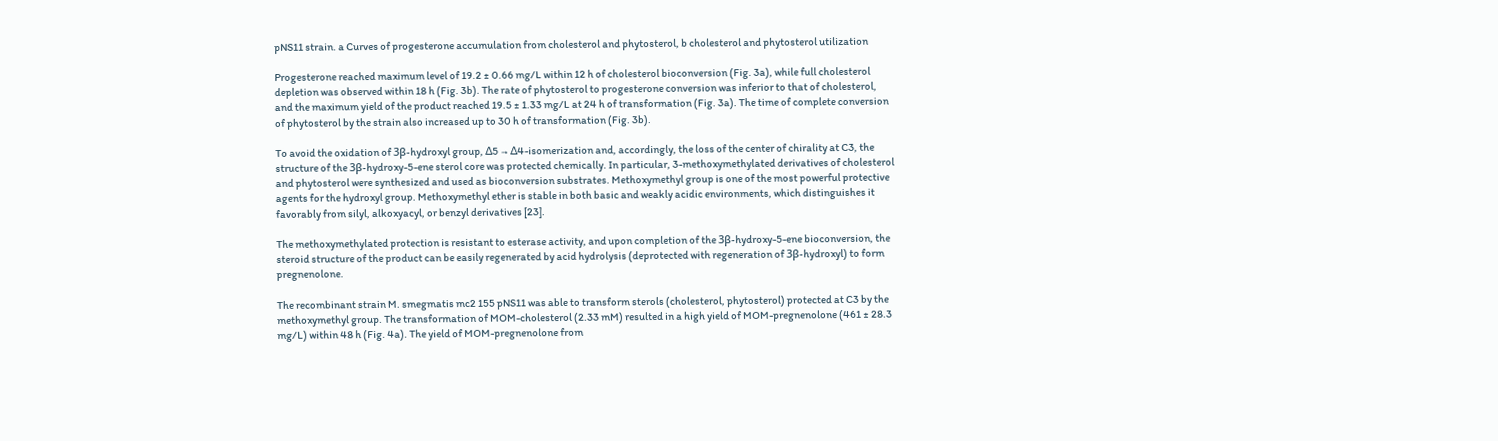pNS11 strain. a Curves of progesterone accumulation from cholesterol and phytosterol, b cholesterol and phytosterol utilization

Progesterone reached maximum level of 19.2 ± 0.66 mg/L within 12 h of cholesterol bioconversion (Fig. 3a), while full cholesterol depletion was observed within 18 h (Fig. 3b). The rate of phytosterol to progesterone conversion was inferior to that of cholesterol, and the maximum yield of the product reached 19.5 ± 1.33 mg/L at 24 h of transformation (Fig. 3a). The time of complete conversion of phytosterol by the strain also increased up to 30 h of transformation (Fig. 3b).

To avoid the oxidation of 3β-hydroxyl group, ∆5 → ∆4-isomerization and, accordingly, the loss of the center of chirality at C3, the structure of the 3β-hydroxy-5-ene sterol core was protected chemically. In particular, 3-methoxymethylated derivatives of cholesterol and phytosterol were synthesized and used as bioconversion substrates. Methoxymethyl group is one of the most powerful protective agents for the hydroxyl group. Methoxymethyl ether is stable in both basic and weakly acidic environments, which distinguishes it favorably from silyl, alkoxyacyl, or benzyl derivatives [23].

The methoxymethylated protection is resistant to esterase activity, and upon completion of the 3β-hydroxy-5-ene bioconversion, the steroid structure of the product can be easily regenerated by acid hydrolysis (deprotected with regeneration of 3β-hydroxyl) to form pregnenolone.

The recombinant strain M. smegmatis mc2 155 pNS11 was able to transform sterols (cholesterol, phytosterol) protected at C3 by the methoxymethyl group. The transformation of MOM-cholesterol (2.33 mM) resulted in a high yield of MOM-pregnenolone (461 ± 28.3 mg/L) within 48 h (Fig. 4a). The yield of MOM-pregnenolone from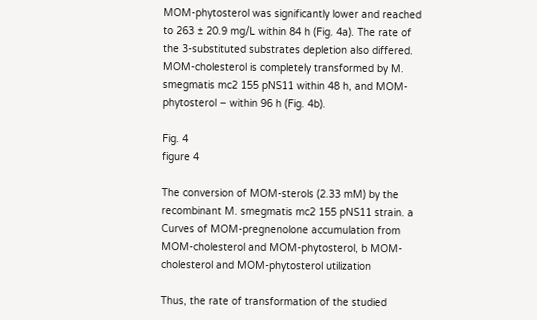MOM-phytosterol was significantly lower and reached to 263 ± 20.9 mg/L within 84 h (Fig. 4a). The rate of the 3-substituted substrates depletion also differed. MOM-cholesterol is completely transformed by M. smegmatis mc2 155 pNS11 within 48 h, and MOM-phytosterol − within 96 h (Fig. 4b).

Fig. 4
figure 4

The conversion of MOM-sterols (2.33 mM) by the recombinant M. smegmatis mc2 155 pNS11 strain. a Curves of MOM-pregnenolone accumulation from MOM-cholesterol and MOM-phytosterol, b MOM-cholesterol and MOM-phytosterol utilization

Thus, the rate of transformation of the studied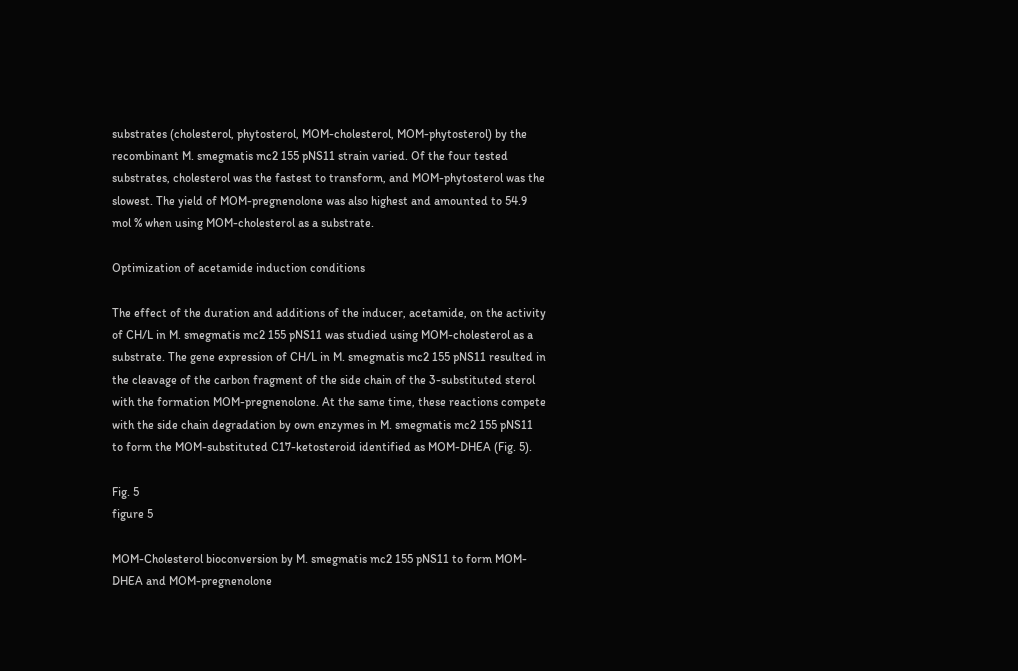substrates (cholesterol, phytosterol, MOM-cholesterol, MOM-phytosterol) by the recombinant M. smegmatis mc2 155 pNS11 strain varied. Of the four tested substrates, cholesterol was the fastest to transform, and MOM-phytosterol was the slowest. The yield of MOM-pregnenolone was also highest and amounted to 54.9 mol % when using MOM-cholesterol as a substrate.

Optimization of acetamide induction conditions

The effect of the duration and additions of the inducer, acetamide, on the activity of CH/L in M. smegmatis mc2 155 pNS11 was studied using MOM-cholesterol as a substrate. The gene expression of CH/L in M. smegmatis mc2 155 pNS11 resulted in the cleavage of the carbon fragment of the side chain of the 3-substituted sterol with the formation MOM-pregnenolone. At the same time, these reactions compete with the side chain degradation by own enzymes in M. smegmatis mc2 155 pNS11 to form the MOM-substituted C17-ketosteroid identified as MOM-DHEA (Fig. 5).

Fig. 5
figure 5

MOM-Cholesterol bioconversion by M. smegmatis mc2 155 pNS11 to form MOM-DHEA and MOM-pregnenolone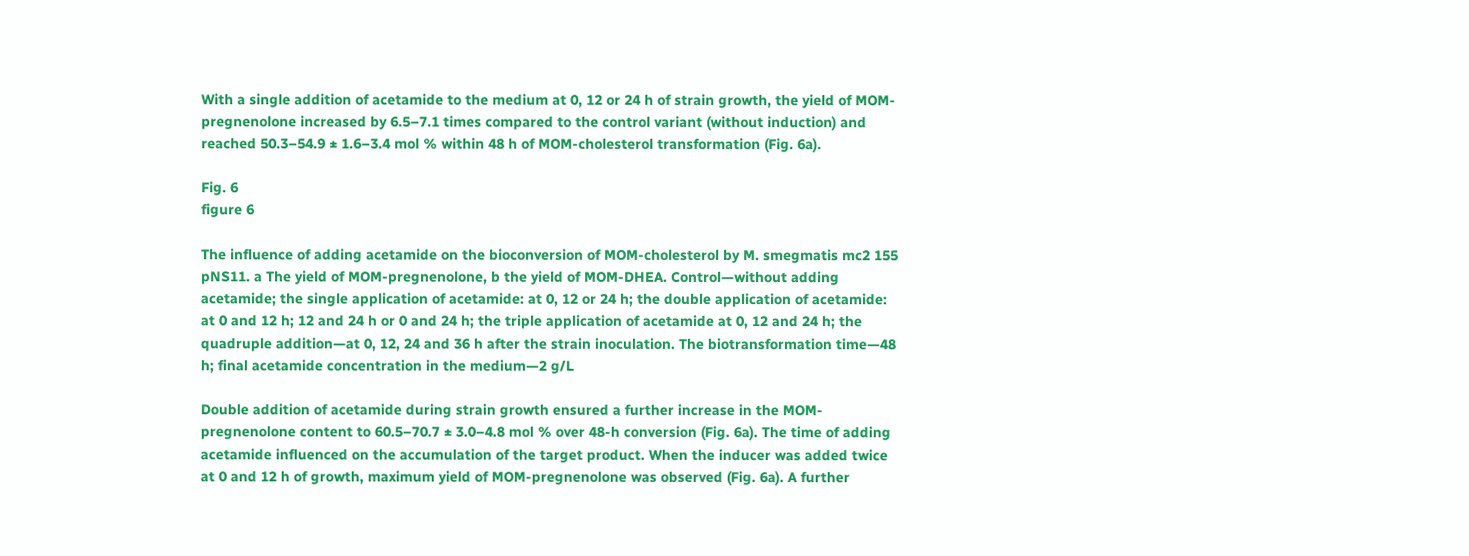With a single addition of acetamide to the medium at 0, 12 or 24 h of strain growth, the yield of MOM-pregnenolone increased by 6.5–7.1 times compared to the control variant (without induction) and reached 50.3–54.9 ± 1.6–3.4 mol % within 48 h of MOM-cholesterol transformation (Fig. 6a).

Fig. 6
figure 6

The influence of adding acetamide on the bioconversion of MOM-cholesterol by M. smegmatis mc2 155 pNS11. a The yield of MOM-pregnenolone, b the yield of MOM-DHEA. Control—without adding acetamide; the single application of acetamide: at 0, 12 or 24 h; the double application of acetamide: at 0 and 12 h; 12 and 24 h or 0 and 24 h; the triple application of acetamide at 0, 12 and 24 h; the quadruple addition—at 0, 12, 24 and 36 h after the strain inoculation. The biotransformation time—48 h; final acetamide concentration in the medium—2 g/L

Double addition of acetamide during strain growth ensured a further increase in the MOM-pregnenolone content to 60.5–70.7 ± 3.0–4.8 mol % over 48-h conversion (Fig. 6a). The time of adding acetamide influenced on the accumulation of the target product. When the inducer was added twice at 0 and 12 h of growth, maximum yield of MOM-pregnenolone was observed (Fig. 6a). A further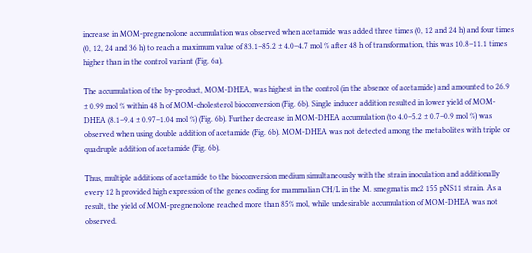increase in MOM-pregnenolone accumulation was observed when acetamide was added three times (0, 12 and 24 h) and four times (0, 12, 24 and 36 h) to reach a maximum value of 83.1–85.2 ± 4.0–4.7 mol % after 48 h of transformation, this was 10.8–11.1 times higher than in the control variant (Fig. 6a).

The accumulation of the by-product, MOM-DHEA, was highest in the control (in the absence of acetamide) and amounted to 26.9 ± 0.99 mol % within 48 h of MOM-cholesterol bioconversion (Fig. 6b). Single inducer addition resulted in lower yield of MOM-DHEA (8.1–9.4 ± 0.97–1.04 mol %) (Fig. 6b). Further decrease in MOM-DHEA accumulation (to 4.0–5.2 ± 0.7–0.9 mol %) was observed when using double addition of acetamide (Fig. 6b). MOM-DHEA was not detected among the metabolites with triple or quadruple addition of acetamide (Fig. 6b).

Thus, multiple additions of acetamide to the bioconversion medium simultaneously with the strain inoculation and additionally every 12 h provided high expression of the genes coding for mammalian CH/L in the M. smegmatis mc2 155 pNS11 strain. As a result, the yield of MOM-pregnenolone reached more than 85% mol, while undesirable accumulation of MOM-DHEA was not observed.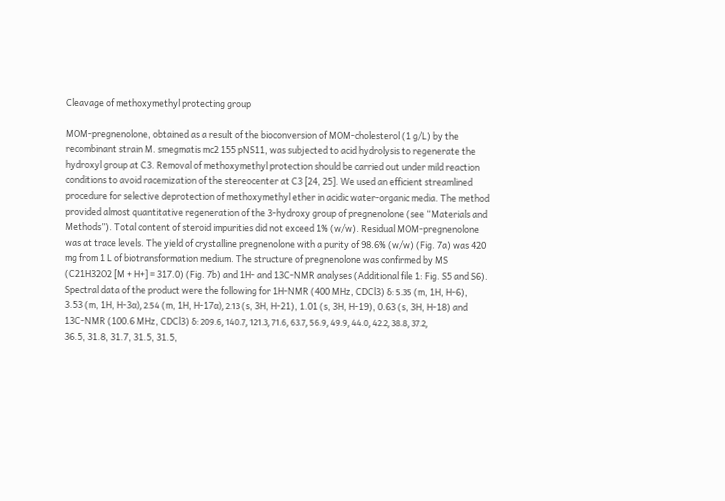Cleavage of methoxymethyl protecting group

MOM-pregnenolone, obtained as a result of the bioconversion of MOM-cholesterol (1 g/L) by the recombinant strain M. smegmatis mc2 155 pNS11, was subjected to acid hydrolysis to regenerate the hydroxyl group at C3. Removal of methoxymethyl protection should be carried out under mild reaction conditions to avoid racemization of the stereocenter at C3 [24, 25]. We used an efficient streamlined procedure for selective deprotection of methoxymethyl ether in acidic water-organic media. The method provided almost quantitative regeneration of the 3-hydroxy group of pregnenolone (see “Materials and Methods”). Total content of steroid impurities did not exceed 1% (w/w). Residual MOM-pregnenolone was at trace levels. The yield of crystalline pregnenolone with a purity of 98.6% (w/w) (Fig. 7a) was 420 mg from 1 L of biotransformation medium. The structure of pregnenolone was confirmed by MS (C21H32O2 [M + H+] = 317.0) (Fig. 7b) and 1H- and 13C-NMR analyses (Additional file 1: Fig. S5 and S6). Spectral data of the product were the following for 1H-NMR (400 MHz, CDCl3) δ: 5.35 (m, 1H, H-6), 3.53 (m, 1H, H-3α), 2.54 (m, 1H, H-17α), 2.13 (s, 3H, H-21), 1.01 (s, 3H, H-19), 0.63 (s, 3H, H-18) and 13C-NMR (100.6 MHz, CDCl3) δ: 209.6, 140.7, 121.3, 71.6, 63.7, 56.9, 49.9, 44.0, 42.2, 38.8, 37.2, 36.5, 31.8, 31.7, 31.5, 31.5,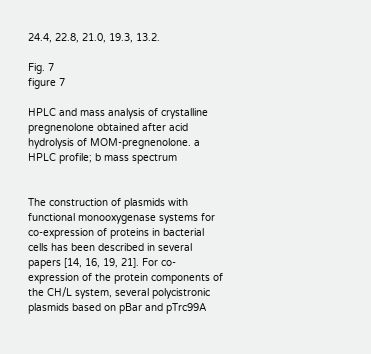24.4, 22.8, 21.0, 19.3, 13.2.

Fig. 7
figure 7

HPLC and mass analysis of crystalline pregnenolone obtained after acid hydrolysis of MOM-pregnenolone. a HPLC profile; b mass spectrum


The construction of plasmids with functional monooxygenase systems for co-expression of proteins in bacterial cells has been described in several papers [14, 16, 19, 21]. For co-expression of the protein components of the CH/L system, several polycistronic plasmids based on pBar and pTrc99A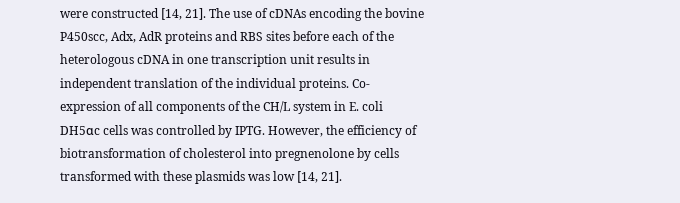were constructed [14, 21]. The use of cDNAs encoding the bovine P450scc, Adx, AdR proteins and RBS sites before each of the heterologous cDNA in one transcription unit results in independent translation of the individual proteins. Co-expression of all components of the CH/L system in E. coli DH5αc cells was controlled by IPTG. However, the efficiency of biotransformation of cholesterol into pregnenolone by cells transformed with these plasmids was low [14, 21].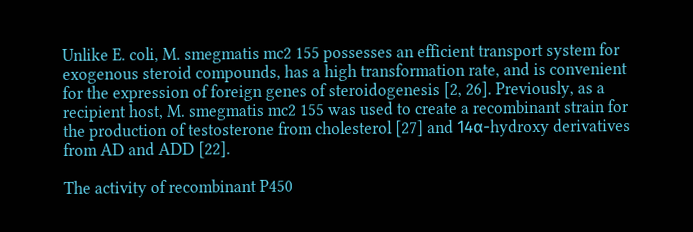Unlike E. coli, M. smegmatis mc2 155 possesses an efficient transport system for exogenous steroid compounds, has a high transformation rate, and is convenient for the expression of foreign genes of steroidogenesis [2, 26]. Previously, as a recipient host, M. smegmatis mc2 155 was used to create a recombinant strain for the production of testosterone from cholesterol [27] and 14α-hydroxy derivatives from AD and ADD [22].

The activity of recombinant P450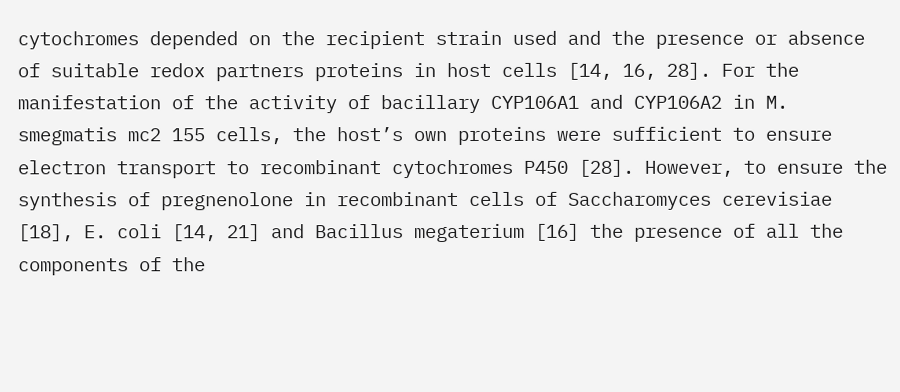cytochromes depended on the recipient strain used and the presence or absence of suitable redox partners proteins in host cells [14, 16, 28]. For the manifestation of the activity of bacillary CYP106A1 and CYP106A2 in M. smegmatis mc2 155 cells, the host’s own proteins were sufficient to ensure electron transport to recombinant cytochromes P450 [28]. However, to ensure the synthesis of pregnenolone in recombinant cells of Saccharomyces cerevisiae [18], E. coli [14, 21] and Bacillus megaterium [16] the presence of all the components of the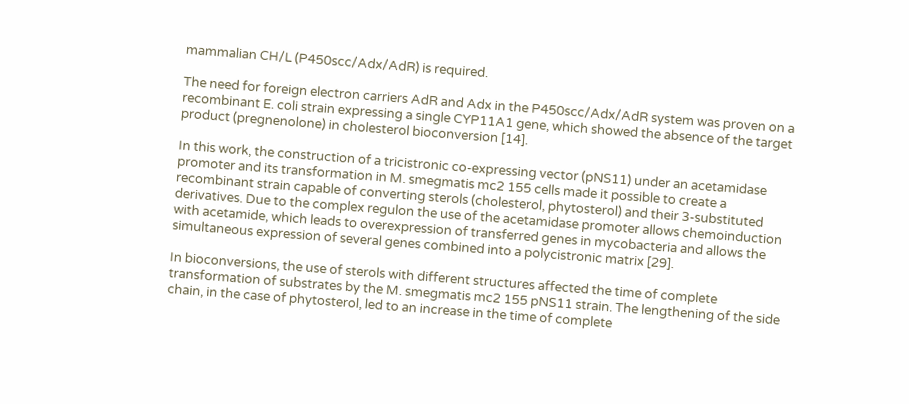mammalian CH/L (P450scc/Adx/AdR) is required.

The need for foreign electron carriers AdR and Adx in the P450scc/Adx/AdR system was proven on a recombinant E. coli strain expressing a single CYP11A1 gene, which showed the absence of the target product (pregnenolone) in cholesterol bioconversion [14].

In this work, the construction of a tricistronic co-expressing vector (pNS11) under an acetamidase promoter and its transformation in M. smegmatis mc2 155 cells made it possible to create a recombinant strain capable of converting sterols (cholesterol, phytosterol) and their 3-substituted derivatives. Due to the complex regulon the use of the acetamidase promoter allows chemoinduction with acetamide, which leads to overexpression of transferred genes in mycobacteria and allows the simultaneous expression of several genes combined into a polycistronic matrix [29].

In bioconversions, the use of sterols with different structures affected the time of complete transformation of substrates by the M. smegmatis mc2 155 pNS11 strain. The lengthening of the side chain, in the case of phytosterol, led to an increase in the time of complete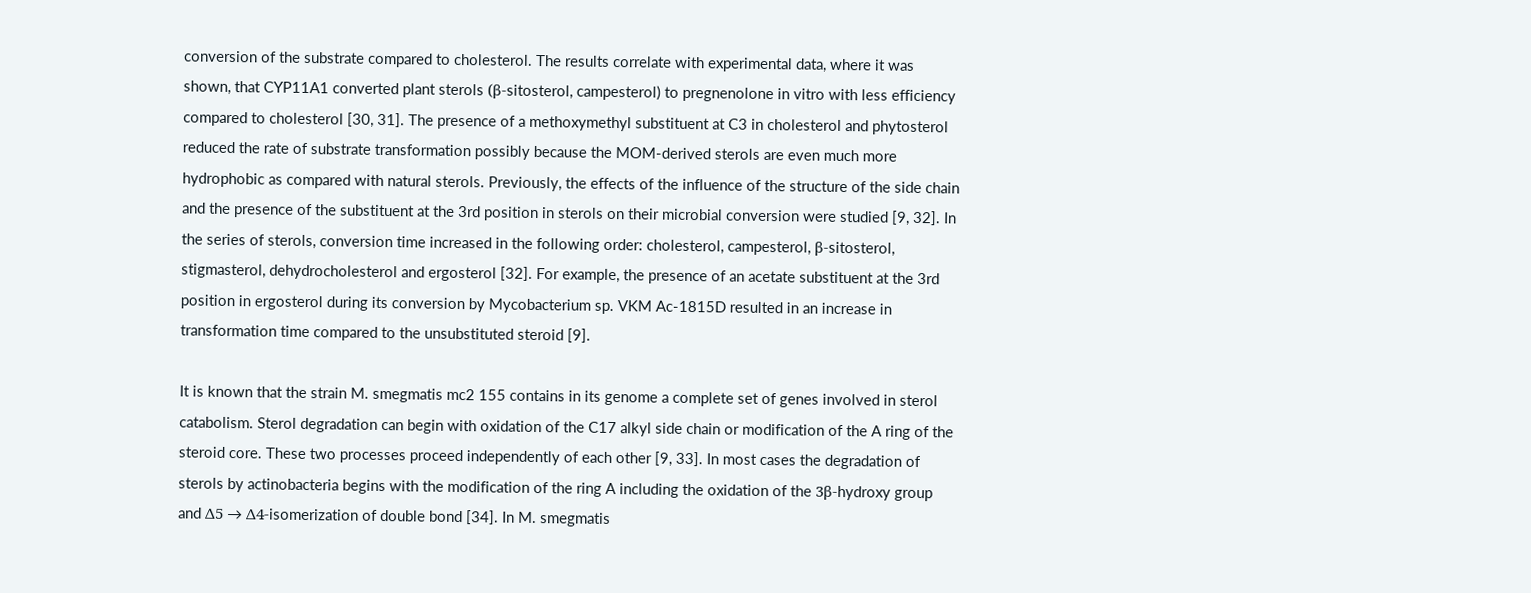conversion of the substrate compared to cholesterol. The results correlate with experimental data, where it was shown, that CYP11A1 converted plant sterols (β-sitosterol, campesterol) to pregnenolone in vitro with less efficiency compared to cholesterol [30, 31]. The presence of a methoxymethyl substituent at C3 in cholesterol and phytosterol reduced the rate of substrate transformation possibly because the MOM-derived sterols are even much more hydrophobic as compared with natural sterols. Previously, the effects of the influence of the structure of the side chain and the presence of the substituent at the 3rd position in sterols on their microbial conversion were studied [9, 32]. In the series of sterols, conversion time increased in the following order: cholesterol, campesterol, β-sitosterol, stigmasterol, dehydrocholesterol and ergosterol [32]. For example, the presence of an acetate substituent at the 3rd position in ergosterol during its conversion by Mycobacterium sp. VKM Ac-1815D resulted in an increase in transformation time compared to the unsubstituted steroid [9].

It is known that the strain M. smegmatis mc2 155 contains in its genome a complete set of genes involved in sterol catabolism. Sterol degradation can begin with oxidation of the C17 alkyl side chain or modification of the A ring of the steroid core. These two processes proceed independently of each other [9, 33]. In most cases the degradation of sterols by actinobacteria begins with the modification of the ring A including the oxidation of the 3β-hydroxy group and Δ5 → Δ4-isomerization of double bond [34]. In M. smegmatis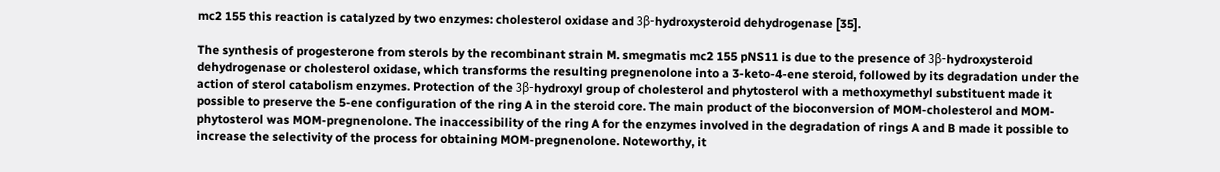mc2 155 this reaction is catalyzed by two enzymes: cholesterol oxidase and 3β-hydroxysteroid dehydrogenase [35].

The synthesis of progesterone from sterols by the recombinant strain M. smegmatis mc2 155 pNS11 is due to the presence of 3β-hydroxysteroid dehydrogenase or cholesterol oxidase, which transforms the resulting pregnenolone into a 3-keto-4-ene steroid, followed by its degradation under the action of sterol catabolism enzymes. Protection of the 3β-hydroxyl group of cholesterol and phytosterol with a methoxymethyl substituent made it possible to preserve the 5-ene configuration of the ring A in the steroid core. The main product of the bioconversion of MOM-cholesterol and MOM-phytosterol was MOM-pregnenolone. The inaccessibility of the ring A for the enzymes involved in the degradation of rings A and B made it possible to increase the selectivity of the process for obtaining MOM-pregnenolone. Noteworthy, it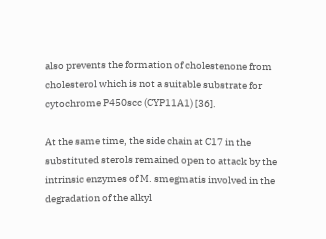also prevents the formation of cholestenone from cholesterol which is not a suitable substrate for cytochrome P450scc (CYP11A1) [36].

At the same time, the side chain at C17 in the substituted sterols remained open to attack by the intrinsic enzymes of M. smegmatis involved in the degradation of the alkyl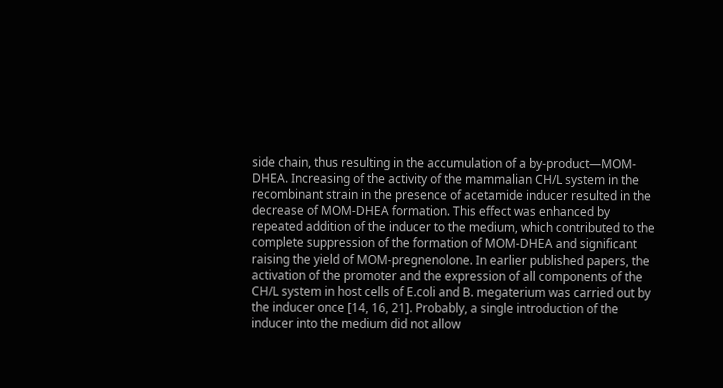side chain, thus resulting in the accumulation of a by-product—MOM-DHEA. Increasing of the activity of the mammalian CH/L system in the recombinant strain in the presence of acetamide inducer resulted in the decrease of MOM-DHEA formation. This effect was enhanced by repeated addition of the inducer to the medium, which contributed to the complete suppression of the formation of MOM-DHEA and significant raising the yield of MOM-pregnenolone. In earlier published papers, the activation of the promoter and the expression of all components of the CH/L system in host cells of E.coli and B. megaterium was carried out by the inducer once [14, 16, 21]. Probably, a single introduction of the inducer into the medium did not allow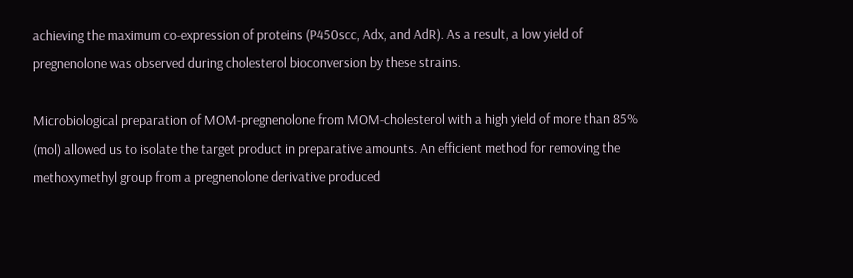achieving the maximum co-expression of proteins (P450scc, Adx, and AdR). As a result, a low yield of pregnenolone was observed during cholesterol bioconversion by these strains.

Microbiological preparation of MOM-pregnenolone from MOM-cholesterol with a high yield of more than 85% (mol) allowed us to isolate the target product in preparative amounts. An efficient method for removing the methoxymethyl group from a pregnenolone derivative produced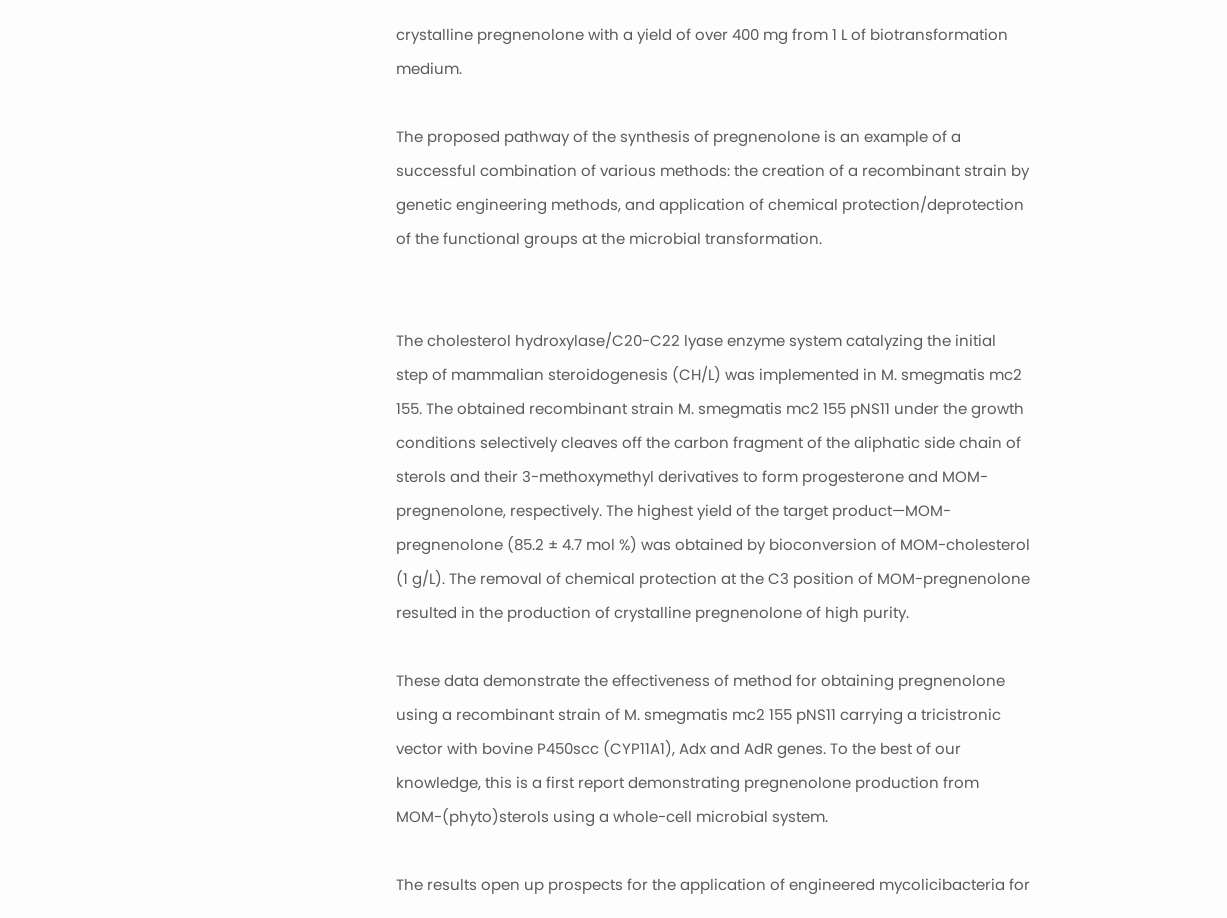crystalline pregnenolone with a yield of over 400 mg from 1 L of biotransformation medium.

The proposed pathway of the synthesis of pregnenolone is an example of a successful combination of various methods: the creation of a recombinant strain by genetic engineering methods, and application of chemical protection/deprotection of the functional groups at the microbial transformation.


The cholesterol hydroxylase/C20-C22 lyase enzyme system catalyzing the initial step of mammalian steroidogenesis (CH/L) was implemented in M. smegmatis mc2 155. The obtained recombinant strain M. smegmatis mc2 155 pNS11 under the growth conditions selectively cleaves off the carbon fragment of the aliphatic side chain of sterols and their 3-methoxymethyl derivatives to form progesterone and MOM-pregnenolone, respectively. The highest yield of the target product—MOM-pregnenolone (85.2 ± 4.7 mol %) was obtained by bioconversion of MOM-cholesterol (1 g/L). The removal of chemical protection at the C3 position of MOM-pregnenolone resulted in the production of crystalline pregnenolone of high purity.

These data demonstrate the effectiveness of method for obtaining pregnenolone using a recombinant strain of M. smegmatis mc2 155 pNS11 carrying a tricistronic vector with bovine P450scc (CYP11A1), Adx and AdR genes. To the best of our knowledge, this is a first report demonstrating pregnenolone production from MOM-(phyto)sterols using a whole-cell microbial system.

The results open up prospects for the application of engineered mycolicibacteria for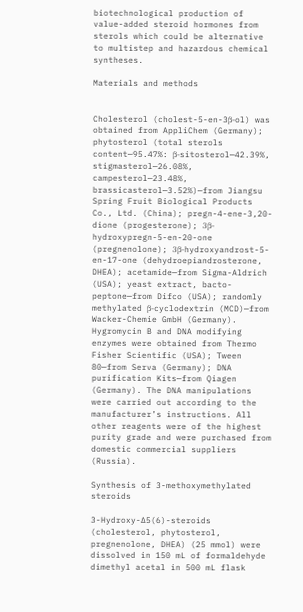biotechnological production of value-added steroid hormones from sterols which could be alternative to multistep and hazardous chemical syntheses.

Materials and methods


Cholesterol (cholest-5-en-3β-ol) was obtained from AppliChem (Germany); phytosterol (total sterols content—95.47%: β-sitosterol—42.39%, stigmasterol—26.08%, campesterol—23.48%, brassicasterol—3.52%)—from Jiangsu Spring Fruit Biological Products Co., Ltd. (China); pregn-4-ene-3,20-dione (progesterone); 3β-hydroxypregn-5-en-20-one (pregnenolone); 3β-hydroxyandrost-5-en-17-one (dehydroepiandrosterone, DHEA); acetamide—from Sigma-Aldrich (USA); yeast extract, bacto-peptone—from Difco (USA); randomly methylated β-cyclodextrin (MCD)—from Wacker-Chemie GmbH (Germany). Hygromycin B and DNA modifying enzymes were obtained from Thermo Fisher Scientific (USA); Tween 80—from Serva (Germany); DNA purification Kits—from Qiagen (Germany). The DNA manipulations were carried out according to the manufacturer’s instructions. All other reagents were of the highest purity grade and were purchased from domestic commercial suppliers (Russia).

Synthesis of 3-methoxymethylated steroids

3-Hydroxy-∆5(6)-steroids (cholesterol, phytosterol, pregnenolone, DHEA) (25 mmol) were dissolved in 150 mL of formaldehyde dimethyl acetal in 500 mL flask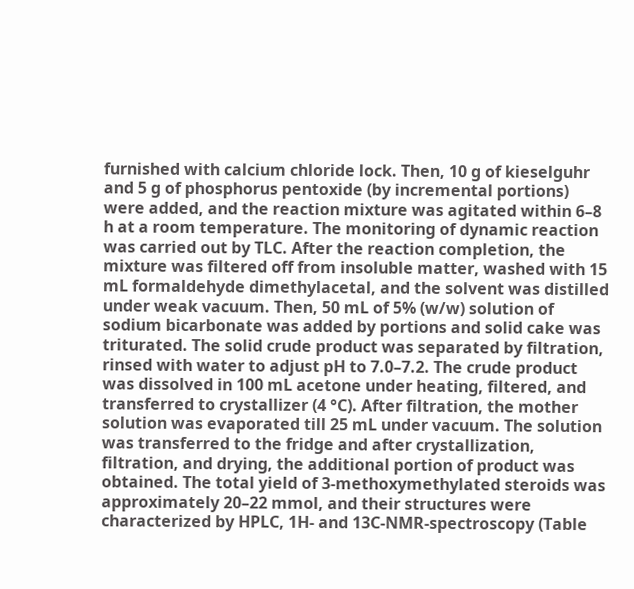furnished with calcium chloride lock. Then, 10 g of kieselguhr and 5 g of phosphorus pentoxide (by incremental portions) were added, and the reaction mixture was agitated within 6–8 h at a room temperature. The monitoring of dynamic reaction was carried out by TLC. After the reaction completion, the mixture was filtered off from insoluble matter, washed with 15 mL formaldehyde dimethylacetal, and the solvent was distilled under weak vacuum. Then, 50 mL of 5% (w/w) solution of sodium bicarbonate was added by portions and solid cake was triturated. The solid crude product was separated by filtration, rinsed with water to adjust pH to 7.0–7.2. The crude product was dissolved in 100 mL acetone under heating, filtered, and transferred to crystallizer (4 °C). After filtration, the mother solution was evaporated till 25 mL under vacuum. The solution was transferred to the fridge and after crystallization, filtration, and drying, the additional portion of product was obtained. The total yield of 3-methoxymethylated steroids was approximately 20–22 mmol, and their structures were characterized by HPLC, 1H- and 13C-NMR-spectroscopy (Table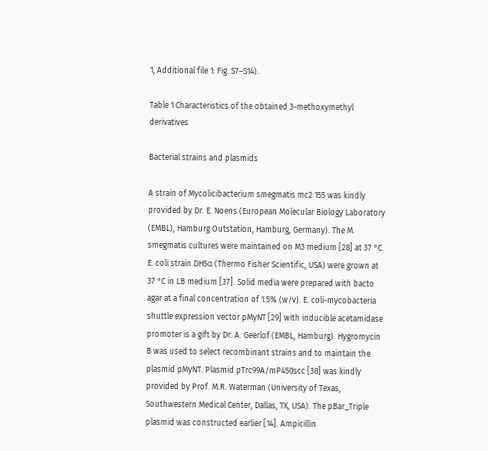1, Additional file 1: Fig. S7–S14).

Table 1 Characteristics of the obtained 3-methoxymethyl derivatives

Bacterial strains and plasmids

A strain of Mycolicibacterium smegmatis mc2 155 was kindly provided by Dr. E. Noens (European Molecular Biology Laboratory (EMBL), Hamburg Outstation, Hamburg, Germany). The M. smegmatis cultures were maintained on M3 medium [28] at 37 °C. E. coli strain DH5α (Thermo Fisher Scientific, USA) were grown at 37 °C in LB medium [37]. Solid media were prepared with bacto agar at a final concentration of 1.5% (w/v). E. coli-mycobacteria shuttle expression vector pMyNT [29] with inducible acetamidase promoter is a gift by Dr. A. Geerlof (EMBL, Hamburg). Hygromycin B was used to select recombinant strains and to maintain the plasmid pMyNT. Plasmid pTrc99A/mP450scc [38] was kindly provided by Prof. M.R. Waterman (University of Texas, Southwestern Medical Center, Dallas, TX, USA). The pBar_Triple plasmid was constructed earlier [14]. Ampicillin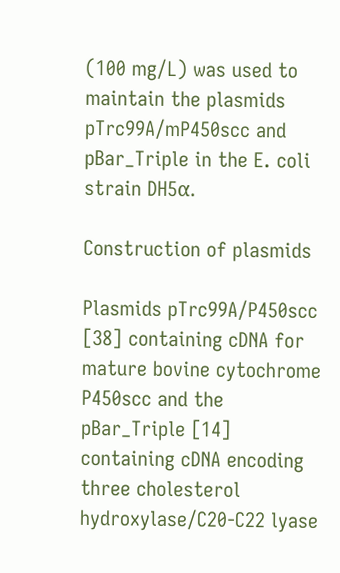(100 mg/L) was used to maintain the plasmids pTrc99A/mP450scc and pBar_Triple in the E. coli strain DH5α.

Construction of plasmids

Plasmids pTrc99A/P450scc [38] containing cDNA for mature bovine cytochrome P450scc and the pBar_Triple [14] containing cDNA encoding three cholesterol hydroxylase/C20-C22 lyase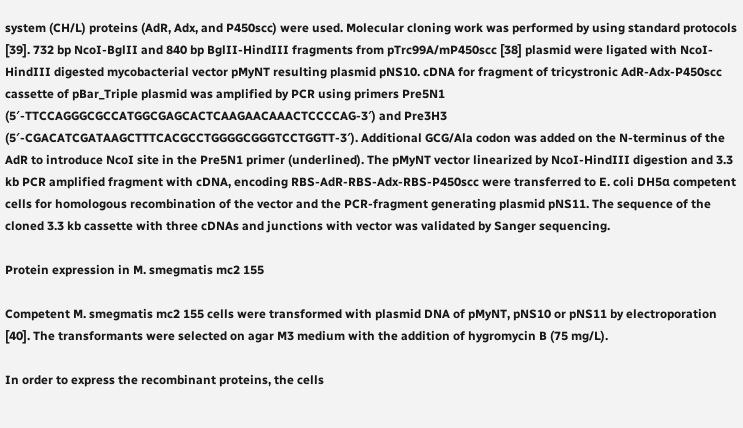system (CH/L) proteins (AdR, Adx, and P450scc) were used. Molecular cloning work was performed by using standard protocols [39]. 732 bp NcoI-BglII and 840 bp BglII-HindIII fragments from pTrc99A/mP450scc [38] plasmid were ligated with NcoI-HindIII digested mycobacterial vector pMyNT resulting plasmid pNS10. cDNA for fragment of tricystronic AdR-Adx-P450scc cassette of pBar_Triple plasmid was amplified by PCR using primers Pre5N1 (5′-TTCCAGGGCGCCATGGCGAGCACTCAAGAACAAACTCCCCAG-3′) and Pre3H3 (5′-CGACATCGATAAGCTTTCACGCCTGGGGCGGGTCCTGGTT-3′). Additional GCG/Ala codon was added on the N-terminus of the AdR to introduce NcoI site in the Pre5N1 primer (underlined). The pMyNT vector linearized by NcoI-HindIII digestion and 3.3 kb PCR amplified fragment with cDNA, encoding RBS-AdR-RBS-Adx-RBS-P450scc were transferred to E. coli DH5α competent cells for homologous recombination of the vector and the PCR-fragment generating plasmid pNS11. The sequence of the cloned 3.3 kb cassette with three cDNAs and junctions with vector was validated by Sanger sequencing.

Protein expression in M. smegmatis mc2 155

Competent M. smegmatis mc2 155 cells were transformed with plasmid DNA of pMyNT, pNS10 or pNS11 by electroporation [40]. The transformants were selected on agar M3 medium with the addition of hygromycin B (75 mg/L).

In order to express the recombinant proteins, the cells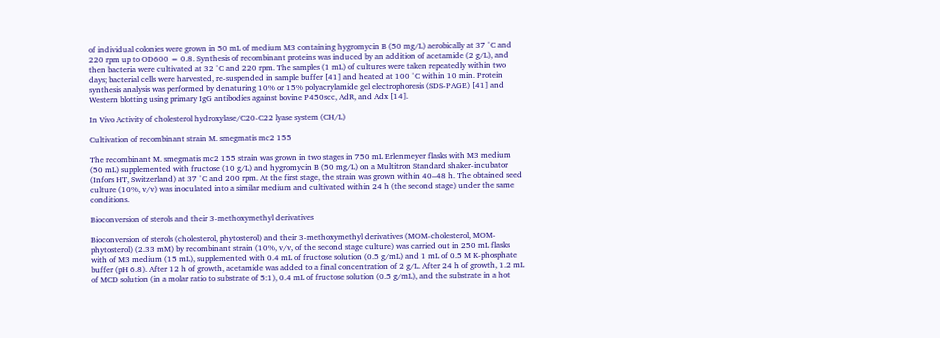of individual colonies were grown in 50 mL of medium M3 containing hygromycin B (50 mg/L) aerobically at 37 °C and 220 rpm up to OD600 = 0.8. Synthesis of recombinant proteins was induced by an addition of acetamide (2 g/L), and then bacteria were cultivated at 32 °C and 220 rpm. The samples (1 mL) of cultures were taken repeatedly within two days; bacterial cells were harvested, re-suspended in sample buffer [41] and heated at 100 °C within 10 min. Protein synthesis analysis was performed by denaturing 10% or 15% polyacrylamide gel electrophoresis (SDS-PAGE) [41] and Western blotting using primary IgG antibodies against bovine P450scc, AdR, and Adx [14].

In Vivo Activity of cholesterol hydroxylase/C20-C22 lyase system (CH/L)

Cultivation of recombinant strain M. smegmatis mc2 155

The recombinant M. smegmatis mc2 155 strain was grown in two stages in 750 mL Erlenmeyer flasks with M3 medium (50 mL) supplemented with fructose (10 g/L) and hygromycin B (50 mg/L) on a Multitron Standard shaker-incubator (Infors HT, Switzerland) at 37 °C and 200 rpm. At the first stage, the strain was grown within 40–48 h. The obtained seed culture (10%, v/v) was inoculated into a similar medium and cultivated within 24 h (the second stage) under the same conditions.

Bioconversion of sterols and their 3-methoxymethyl derivatives

Bioconversion of sterols (cholesterol, phytosterol) and their 3-methoxymethyl derivatives (MOM-cholesterol, MOM-phytosterol) (2.33 mM) by recombinant strain (10%, v/v, of the second stage culture) was carried out in 250 mL flasks with of M3 medium (15 mL), supplemented with 0.4 mL of fructose solution (0.5 g/mL) and 1 mL of 0.5 M K-phosphate buffer (pH 6.8). After 12 h of growth, acetamide was added to a final concentration of 2 g/L. After 24 h of growth, 1.2 mL of MCD solution (in a molar ratio to substrate of 5:1), 0.4 mL of fructose solution (0.5 g/mL), and the substrate in a hot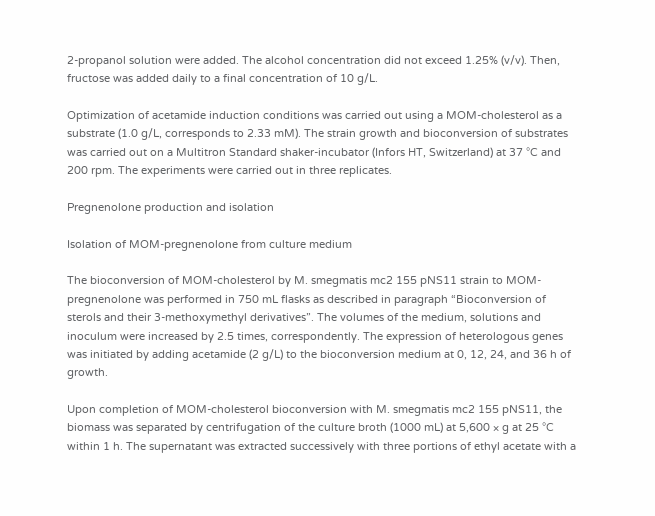2-propanol solution were added. The alcohol concentration did not exceed 1.25% (v/v). Then, fructose was added daily to a final concentration of 10 g/L.

Optimization of acetamide induction conditions was carried out using a MOM-cholesterol as a substrate (1.0 g/L, corresponds to 2.33 mM). The strain growth and bioconversion of substrates was carried out on a Multitron Standard shaker-incubator (Infors HT, Switzerland) at 37 °C and 200 rpm. The experiments were carried out in three replicates.

Pregnenolone production and isolation

Isolation of MOM-pregnenolone from culture medium

The bioconversion of MOM-cholesterol by M. smegmatis mc2 155 pNS11 strain to MOM-pregnenolone was performed in 750 mL flasks as described in paragraph “Bioconversion of sterols and their 3-methoxymethyl derivatives”. The volumes of the medium, solutions and inoculum were increased by 2.5 times, correspondently. The expression of heterologous genes was initiated by adding acetamide (2 g/L) to the bioconversion medium at 0, 12, 24, and 36 h of growth.

Upon completion of MOM-cholesterol bioconversion with M. smegmatis mc2 155 pNS11, the biomass was separated by centrifugation of the culture broth (1000 mL) at 5,600 × g at 25 °C within 1 h. The supernatant was extracted successively with three portions of ethyl acetate with a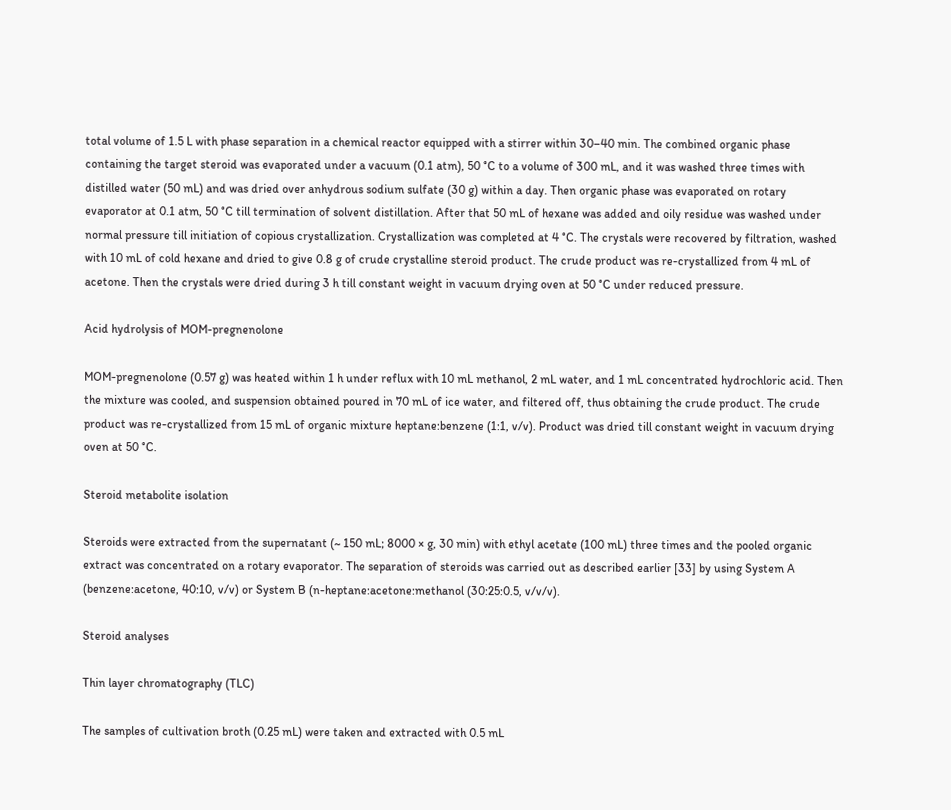total volume of 1.5 L with phase separation in a chemical reactor equipped with a stirrer within 30–40 min. The combined organic phase containing the target steroid was evaporated under a vacuum (0.1 atm), 50 °C to a volume of 300 mL, and it was washed three times with distilled water (50 mL) and was dried over anhydrous sodium sulfate (30 g) within a day. Then organic phase was evaporated on rotary evaporator at 0.1 atm, 50 °C till termination of solvent distillation. After that 50 mL of hexane was added and oily residue was washed under normal pressure till initiation of copious crystallization. Crystallization was completed at 4 °C. The crystals were recovered by filtration, washed with 10 mL of cold hexane and dried to give 0.8 g of crude crystalline steroid product. The crude product was re-crystallized from 4 mL of acetone. Then the crystals were dried during 3 h till constant weight in vacuum drying oven at 50 °C under reduced pressure.

Acid hydrolysis of MOM-pregnenolone

MOM-pregnenolone (0.57 g) was heated within 1 h under reflux with 10 mL methanol, 2 mL water, and 1 mL concentrated hydrochloric acid. Then the mixture was cooled, and suspension obtained poured in 70 mL of ice water, and filtered off, thus obtaining the crude product. The crude product was re-crystallized from 15 mL of organic mixture heptane:benzene (1:1, v/v). Product was dried till constant weight in vacuum drying oven at 50 °C.

Steroid metabolite isolation

Steroids were extracted from the supernatant (~ 150 mL; 8000 × g, 30 min) with ethyl acetate (100 mL) three times and the pooled organic extract was concentrated on a rotary evaporator. The separation of steroids was carried out as described earlier [33] by using System A (benzene:acetone, 40:10, v/v) or System B (n-heptane:acetone:methanol (30:25:0.5, v/v/v).

Steroid analyses

Thin layer chromatography (TLC)

The samples of cultivation broth (0.25 mL) were taken and extracted with 0.5 mL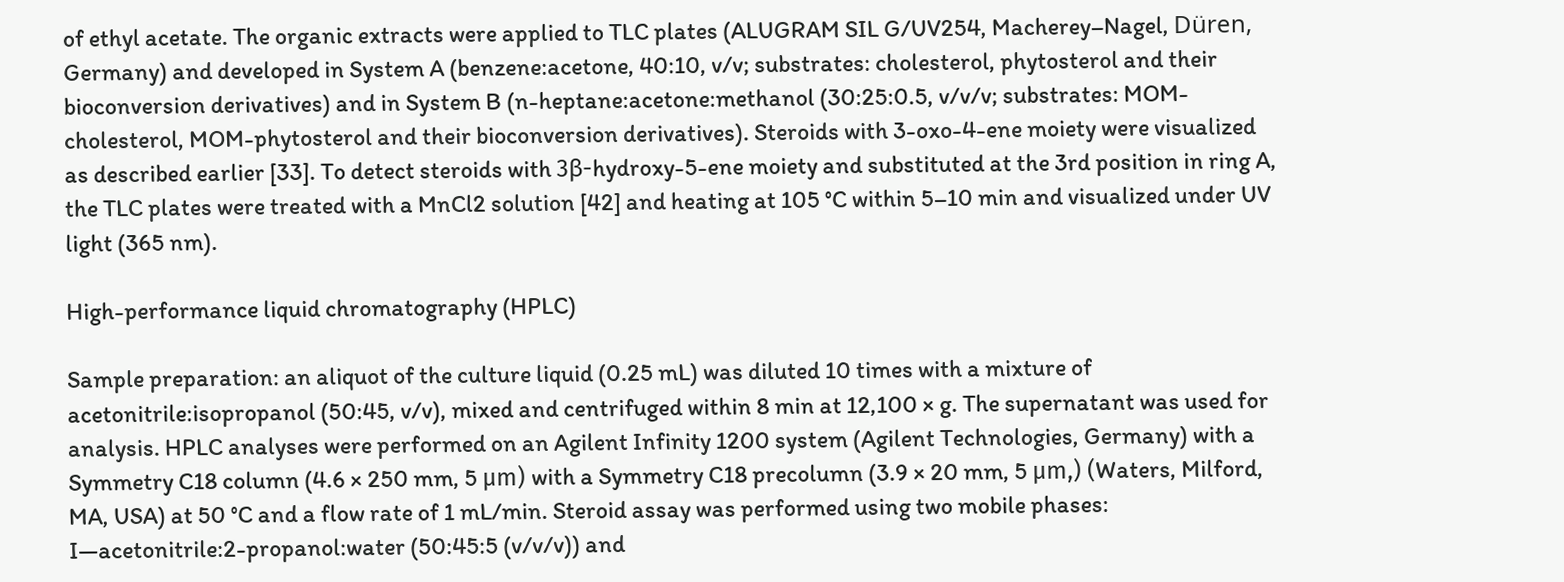of ethyl acetate. The organic extracts were applied to TLC plates (ALUGRAM SIL G/UV254, Macherey–Nagel, Düren, Germany) and developed in System A (benzene:acetone, 40:10, v/v; substrates: cholesterol, phytosterol and their bioconversion derivatives) and in System B (n-heptane:acetone:methanol (30:25:0.5, v/v/v; substrates: MOM-cholesterol, MOM-phytosterol and their bioconversion derivatives). Steroids with 3-oxo-4-ene moiety were visualized as described earlier [33]. To detect steroids with 3β-hydroxy-5-ene moiety and substituted at the 3rd position in ring A, the TLC plates were treated with a MnCl2 solution [42] and heating at 105 °C within 5–10 min and visualized under UV light (365 nm).

High-performance liquid chromatography (HPLC)

Sample preparation: an aliquot of the culture liquid (0.25 mL) was diluted 10 times with a mixture of acetonitrile:isopropanol (50:45, v/v), mixed and centrifuged within 8 min at 12,100 × g. The supernatant was used for analysis. HPLC analyses were performed on an Agilent Infinity 1200 system (Agilent Technologies, Germany) with a Symmetry C18 column (4.6 × 250 mm, 5 μm) with a Symmetry C18 precolumn (3.9 × 20 mm, 5 μm,) (Waters, Milford, MA, USA) at 50 °C and a flow rate of 1 mL/min. Steroid assay was performed using two mobile phases: I—acetonitrile:2-propanol:water (50:45:5 (v/v/v)) and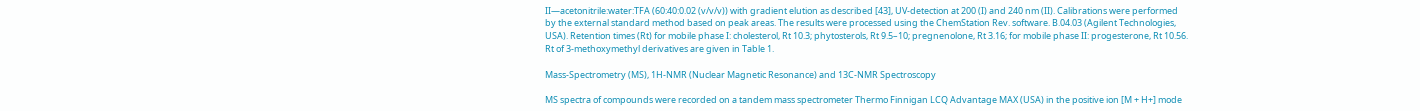II—acetonitrile:water:TFA (60:40:0.02 (v/v/v)) with gradient elution as described [43], UV-detection at 200 (I) and 240 nm (II). Calibrations were performed by the external standard method based on peak areas. The results were processed using the ChemStation Rev. software. B.04.03 (Agilent Technologies, USA). Retention times (Rt) for mobile phase I: cholesterol, Rt 10.3; phytosterols, Rt 9.5–10; pregnenolone, Rt 3.16; for mobile phase II: progesterone, Rt 10.56. Rt of 3-methoxymethyl derivatives are given in Table 1.

Mass-Spectrometry (MS), 1H-NMR (Nuclear Magnetic Resonance) and 13C-NMR Spectroscopy

MS spectra of compounds were recorded on a tandem mass spectrometer Thermo Finnigan LCQ Advantage MAX (USA) in the positive ion [M + H+] mode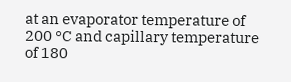at an evaporator temperature of 200 °C and capillary temperature of 180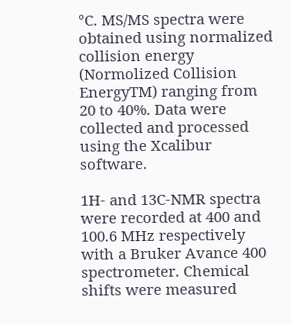°C. MS/MS spectra were obtained using normalized collision energy (Normolized Collision EnergyTM) ranging from 20 to 40%. Data were collected and processed using the Xcalibur software.

1H- and 13C-NMR spectra were recorded at 400 and 100.6 MHz respectively with a Bruker Avance 400 spectrometer. Chemical shifts were measured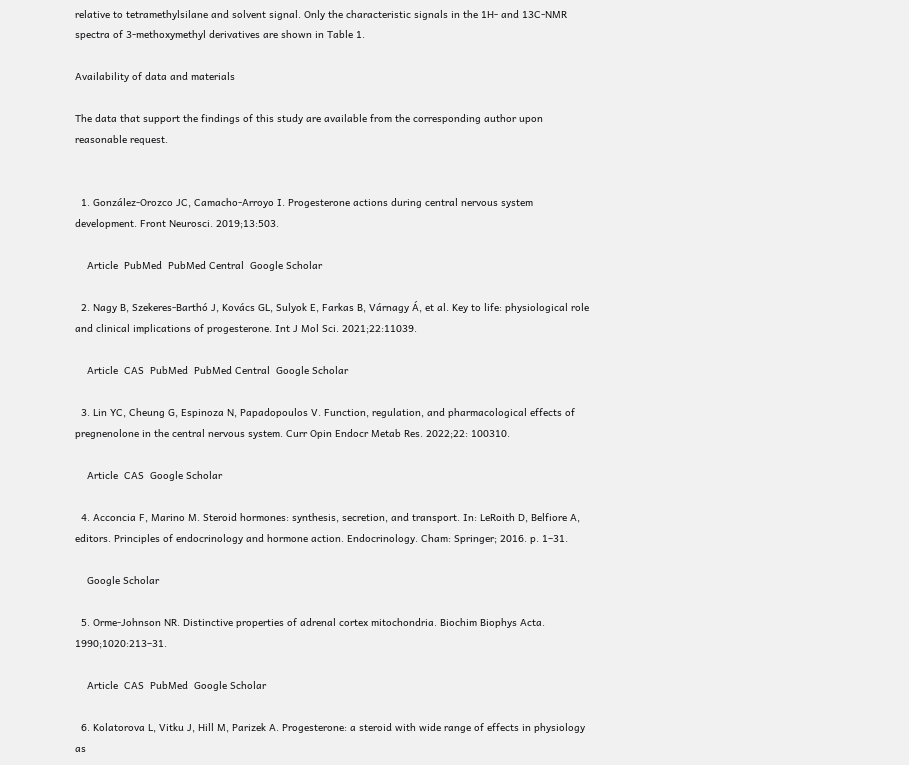relative to tetramethylsilane and solvent signal. Only the characteristic signals in the 1H- and 13C-NMR spectra of 3-methoxymethyl derivatives are shown in Table 1.

Availability of data and materials

The data that support the findings of this study are available from the corresponding author upon reasonable request.


  1. González-Orozco JC, Camacho-Arroyo I. Progesterone actions during central nervous system development. Front Neurosci. 2019;13:503.

    Article  PubMed  PubMed Central  Google Scholar

  2. Nagy B, Szekeres-Barthó J, Kovács GL, Sulyok E, Farkas B, Várnagy Á, et al. Key to life: physiological role and clinical implications of progesterone. Int J Mol Sci. 2021;22:11039.

    Article  CAS  PubMed  PubMed Central  Google Scholar

  3. Lin YC, Cheung G, Espinoza N, Papadopoulos V. Function, regulation, and pharmacological effects of pregnenolone in the central nervous system. Curr Opin Endocr Metab Res. 2022;22: 100310.

    Article  CAS  Google Scholar

  4. Acconcia F, Marino M. Steroid hormones: synthesis, secretion, and transport. In: LeRoith D, Belfiore A, editors. Principles of endocrinology and hormone action. Endocrinology. Cham: Springer; 2016. p. 1–31.

    Google Scholar

  5. Orme-Johnson NR. Distinctive properties of adrenal cortex mitochondria. Biochim Biophys Acta. 1990;1020:213–31.

    Article  CAS  PubMed  Google Scholar

  6. Kolatorova L, Vitku J, Hill M, Parizek A. Progesterone: a steroid with wide range of effects in physiology as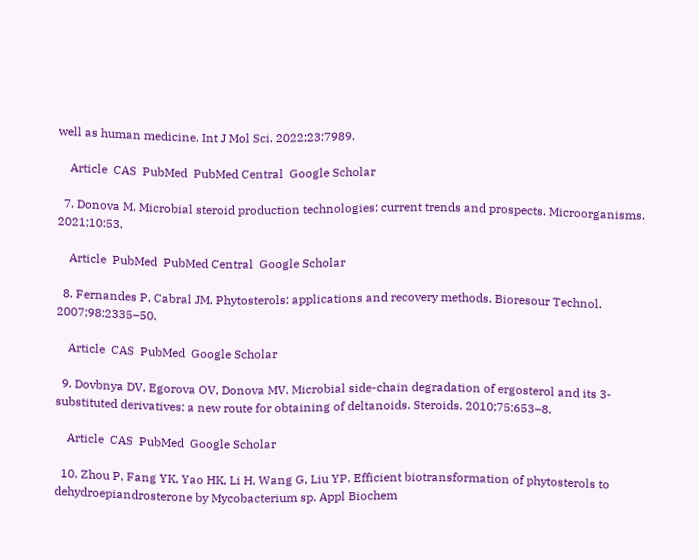well as human medicine. Int J Mol Sci. 2022;23:7989.

    Article  CAS  PubMed  PubMed Central  Google Scholar

  7. Donova M. Microbial steroid production technologies: current trends and prospects. Microorganisms. 2021;10:53.

    Article  PubMed  PubMed Central  Google Scholar

  8. Fernandes P, Cabral JM. Phytosterols: applications and recovery methods. Bioresour Technol. 2007;98:2335–50.

    Article  CAS  PubMed  Google Scholar

  9. Dovbnya DV, Egorova OV, Donova MV. Microbial side-chain degradation of ergosterol and its 3-substituted derivatives: a new route for obtaining of deltanoids. Steroids. 2010;75:653–8.

    Article  CAS  PubMed  Google Scholar

  10. Zhou P, Fang YK, Yao HK, Li H, Wang G, Liu YP. Efficient biotransformation of phytosterols to dehydroepiandrosterone by Mycobacterium sp. Appl Biochem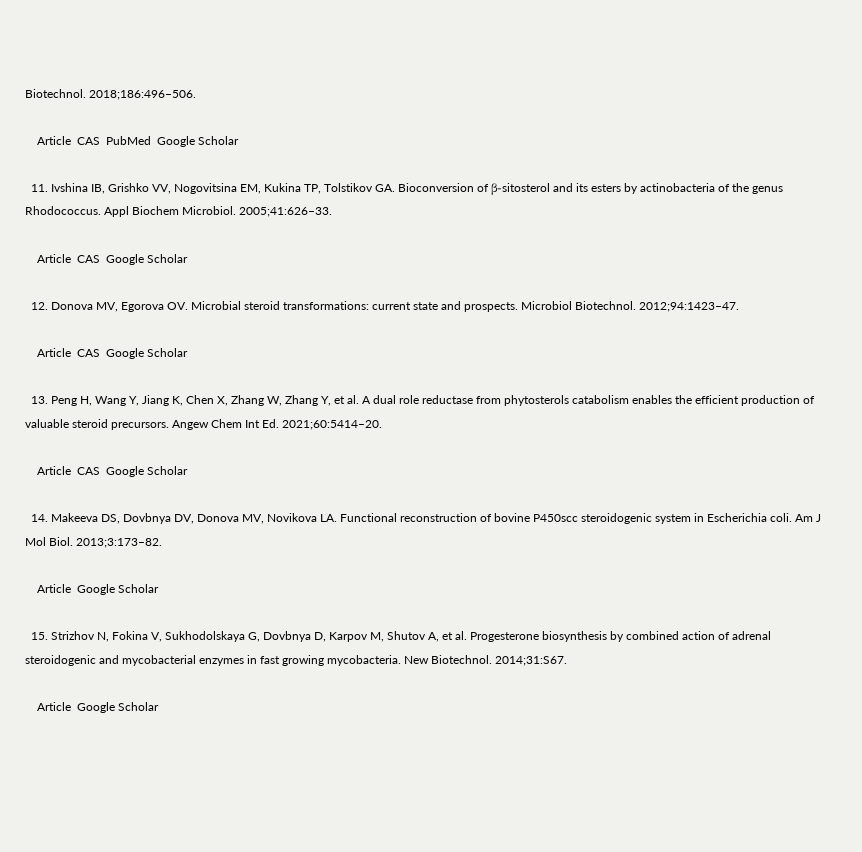Biotechnol. 2018;186:496–506.

    Article  CAS  PubMed  Google Scholar

  11. Ivshina IB, Grishko VV, Nogovitsina EM, Kukina TP, Tolstikov GA. Bioconversion of β-sitosterol and its esters by actinobacteria of the genus Rhodococcus. Appl Biochem Microbiol. 2005;41:626–33.

    Article  CAS  Google Scholar

  12. Donova MV, Egorova OV. Microbial steroid transformations: current state and prospects. Microbiol Biotechnol. 2012;94:1423–47.

    Article  CAS  Google Scholar

  13. Peng H, Wang Y, Jiang K, Chen X, Zhang W, Zhang Y, et al. A dual role reductase from phytosterols catabolism enables the efficient production of valuable steroid precursors. Angew Chem Int Ed. 2021;60:5414–20.

    Article  CAS  Google Scholar

  14. Makeeva DS, Dovbnya DV, Donova MV, Novikova LA. Functional reconstruction of bovine P450scc steroidogenic system in Escherichia coli. Am J Mol Biol. 2013;3:173–82.

    Article  Google Scholar

  15. Strizhov N, Fokina V, Sukhodolskaya G, Dovbnya D, Karpov M, Shutov A, et al. Progesterone biosynthesis by combined action of adrenal steroidogenic and mycobacterial enzymes in fast growing mycobacteria. New Biotechnol. 2014;31:S67.

    Article  Google Scholar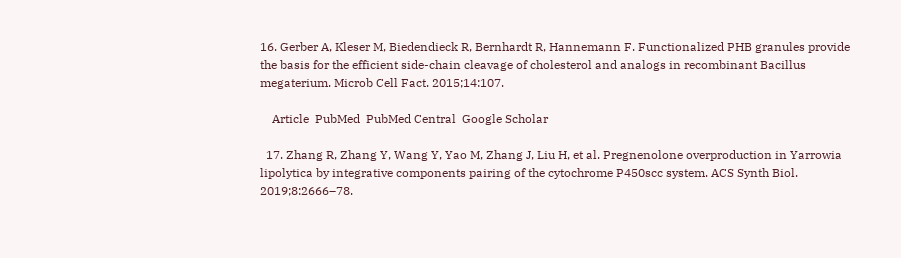16. Gerber A, Kleser M, Biedendieck R, Bernhardt R, Hannemann F. Functionalized PHB granules provide the basis for the efficient side-chain cleavage of cholesterol and analogs in recombinant Bacillus megaterium. Microb Cell Fact. 2015;14:107.

    Article  PubMed  PubMed Central  Google Scholar

  17. Zhang R, Zhang Y, Wang Y, Yao M, Zhang J, Liu H, et al. Pregnenolone overproduction in Yarrowia lipolytica by integrative components pairing of the cytochrome P450scc system. ACS Synth Biol. 2019;8:2666–78.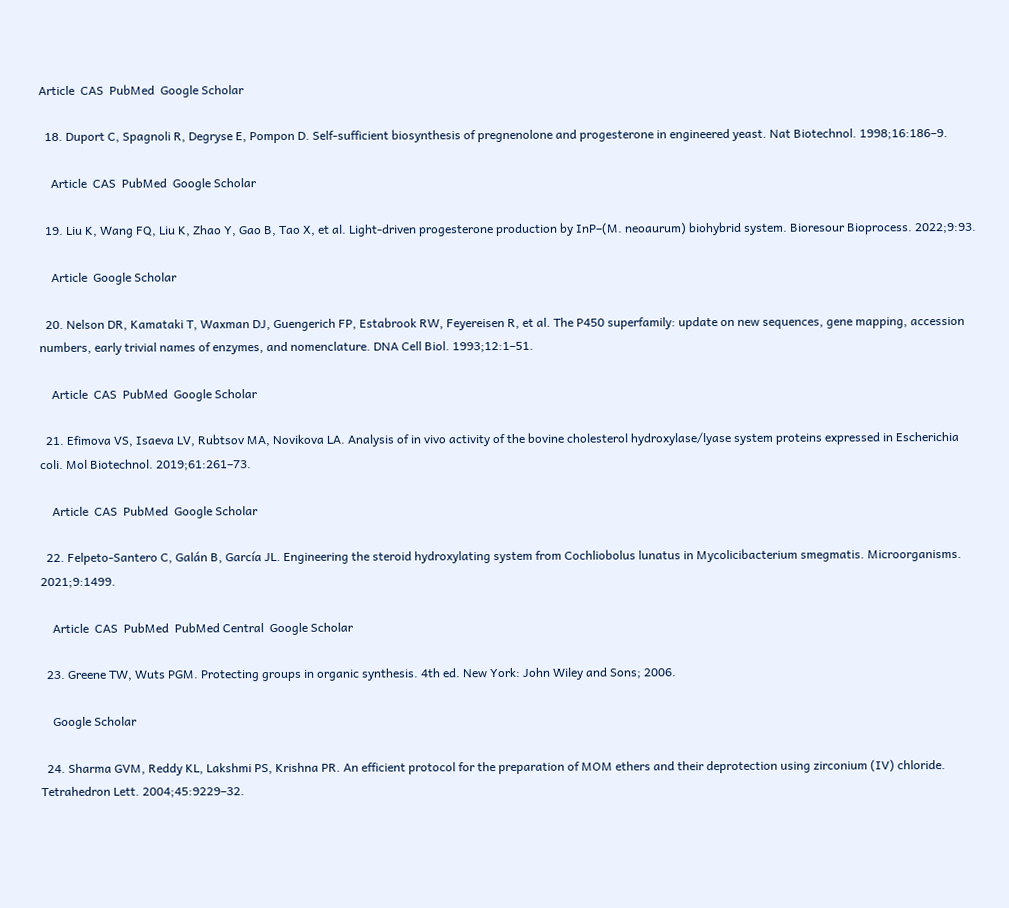Article  CAS  PubMed  Google Scholar

  18. Duport C, Spagnoli R, Degryse E, Pompon D. Self-sufficient biosynthesis of pregnenolone and progesterone in engineered yeast. Nat Biotechnol. 1998;16:186–9.

    Article  CAS  PubMed  Google Scholar

  19. Liu K, Wang FQ, Liu K, Zhao Y, Gao B, Tao X, et al. Light-driven progesterone production by InP–(M. neoaurum) biohybrid system. Bioresour Bioprocess. 2022;9:93.

    Article  Google Scholar

  20. Nelson DR, Kamataki T, Waxman DJ, Guengerich FP, Estabrook RW, Feyereisen R, et al. The P450 superfamily: update on new sequences, gene mapping, accession numbers, early trivial names of enzymes, and nomenclature. DNA Cell Biol. 1993;12:1–51.

    Article  CAS  PubMed  Google Scholar

  21. Efimova VS, Isaeva LV, Rubtsov MA, Novikova LA. Analysis of in vivo activity of the bovine cholesterol hydroxylase/lyase system proteins expressed in Escherichia coli. Mol Biotechnol. 2019;61:261–73.

    Article  CAS  PubMed  Google Scholar

  22. Felpeto-Santero C, Galán B, García JL. Engineering the steroid hydroxylating system from Cochliobolus lunatus in Mycolicibacterium smegmatis. Microorganisms. 2021;9:1499.

    Article  CAS  PubMed  PubMed Central  Google Scholar

  23. Greene TW, Wuts PGM. Protecting groups in organic synthesis. 4th ed. New York: John Wiley and Sons; 2006.

    Google Scholar

  24. Sharma GVM, Reddy KL, Lakshmi PS, Krishna PR. An efficient protocol for the preparation of MOM ethers and their deprotection using zirconium (IV) chloride. Tetrahedron Lett. 2004;45:9229–32.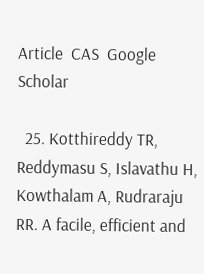Article  CAS  Google Scholar

  25. Kotthireddy TR, Reddymasu S, Islavathu H, Kowthalam A, Rudraraju RR. A facile, efficient and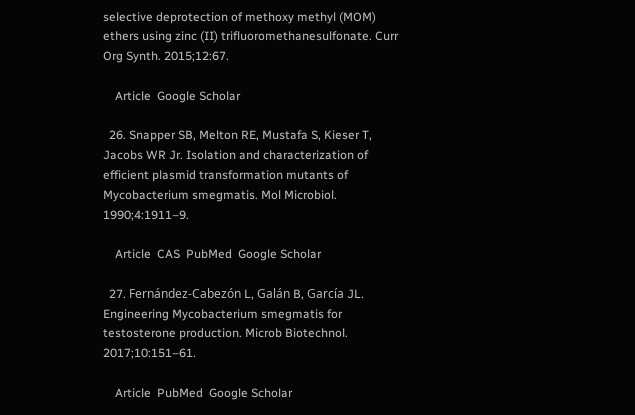selective deprotection of methoxy methyl (MOM) ethers using zinc (II) trifluoromethanesulfonate. Curr Org Synth. 2015;12:67.

    Article  Google Scholar

  26. Snapper SB, Melton RE, Mustafa S, Kieser T, Jacobs WR Jr. Isolation and characterization of efficient plasmid transformation mutants of Mycobacterium smegmatis. Mol Microbiol. 1990;4:1911–9.

    Article  CAS  PubMed  Google Scholar

  27. Fernández-Cabezón L, Galán B, García JL. Engineering Mycobacterium smegmatis for testosterone production. Microb Biotechnol. 2017;10:151–61.

    Article  PubMed  Google Scholar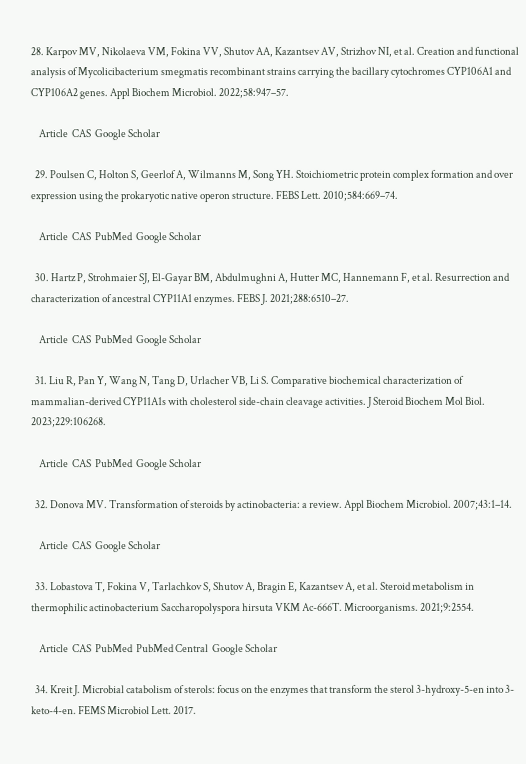28. Karpov MV, Nikolaeva VM, Fokina VV, Shutov AA, Kazantsev AV, Strizhov NI, et al. Creation and functional analysis of Mycolicibacterium smegmatis recombinant strains carrying the bacillary cytochromes CYP106A1 and CYP106A2 genes. Appl Biochem Microbiol. 2022;58:947–57.

    Article  CAS  Google Scholar

  29. Poulsen C, Holton S, Geerlof A, Wilmanns M, Song YH. Stoichiometric protein complex formation and over expression using the prokaryotic native operon structure. FEBS Lett. 2010;584:669–74.

    Article  CAS  PubMed  Google Scholar

  30. Hartz P, Strohmaier SJ, El-Gayar BM, Abdulmughni A, Hutter MC, Hannemann F, et al. Resurrection and characterization of ancestral CYP11A1 enzymes. FEBS J. 2021;288:6510–27.

    Article  CAS  PubMed  Google Scholar

  31. Liu R, Pan Y, Wang N, Tang D, Urlacher VB, Li S. Comparative biochemical characterization of mammalian-derived CYP11A1s with cholesterol side-chain cleavage activities. J Steroid Biochem Mol Biol. 2023;229:106268.

    Article  CAS  PubMed  Google Scholar

  32. Donova MV. Transformation of steroids by actinobacteria: a review. Appl Biochem Microbiol. 2007;43:1–14.

    Article  CAS  Google Scholar

  33. Lobastova T, Fokina V, Tarlachkov S, Shutov A, Bragin E, Kazantsev A, et al. Steroid metabolism in thermophilic actinobacterium Saccharopolyspora hirsuta VKM Ac-666T. Microorganisms. 2021;9:2554.

    Article  CAS  PubMed  PubMed Central  Google Scholar

  34. Kreit J. Microbial catabolism of sterols: focus on the enzymes that transform the sterol 3-hydroxy-5-en into 3-keto-4-en. FEMS Microbiol Lett. 2017.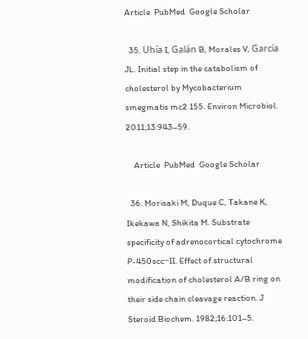Article  PubMed  Google Scholar

  35. Uhía I, Galán B, Morales V, García JL. Initial step in the catabolism of cholesterol by Mycobacterium smegmatis mc2 155. Environ Microbiol. 2011;13:943–59.

    Article  PubMed  Google Scholar

  36. Morisaki M, Duque C, Takane K, Ikekawa N, Shikita M. Substrate specificity of adrenocortical cytochrome P-450scc−II. Effect of structural modification of cholesterol A/B ring on their side chain cleavage reaction. J Steroid Biochem. 1982;16:101–5.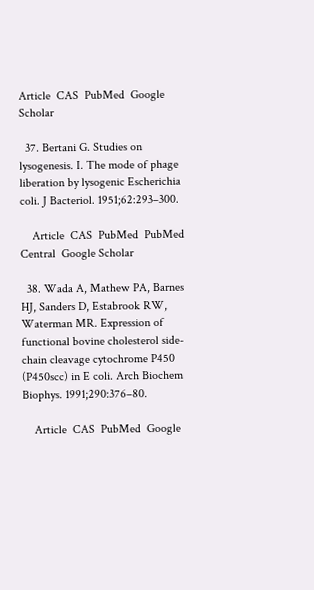Article  CAS  PubMed  Google Scholar

  37. Bertani G. Studies on lysogenesis. I. The mode of phage liberation by lysogenic Escherichia coli. J Bacteriol. 1951;62:293–300.

    Article  CAS  PubMed  PubMed Central  Google Scholar

  38. Wada A, Mathew PA, Barnes HJ, Sanders D, Estabrook RW, Waterman MR. Expression of functional bovine cholesterol side-chain cleavage cytochrome P450 (P450scc) in E coli. Arch Biochem Biophys. 1991;290:376–80.

    Article  CAS  PubMed  Google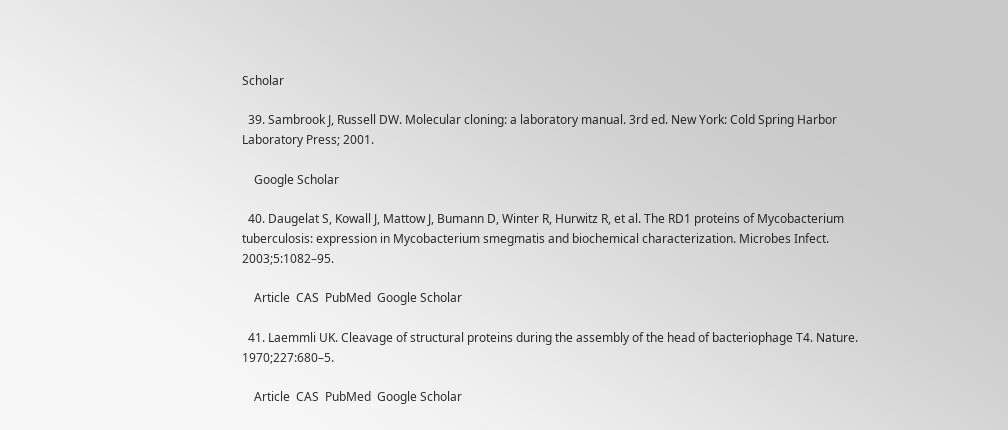Scholar

  39. Sambrook J, Russell DW. Molecular cloning: a laboratory manual. 3rd ed. New York: Cold Spring Harbor Laboratory Press; 2001.

    Google Scholar

  40. Daugelat S, Kowall J, Mattow J, Bumann D, Winter R, Hurwitz R, et al. The RD1 proteins of Mycobacterium tuberculosis: expression in Mycobacterium smegmatis and biochemical characterization. Microbes Infect. 2003;5:1082–95.

    Article  CAS  PubMed  Google Scholar

  41. Laemmli UK. Cleavage of structural proteins during the assembly of the head of bacteriophage T4. Nature. 1970;227:680–5.

    Article  CAS  PubMed  Google Scholar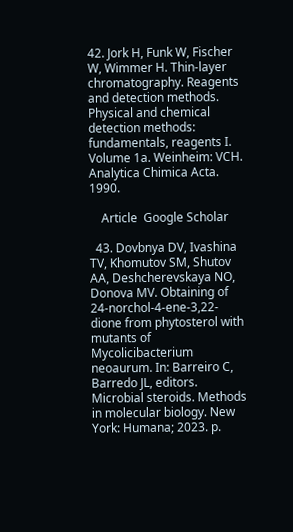42. Jork H, Funk W, Fischer W, Wimmer H. Thin-layer chromatography. Reagents and detection methods. Physical and chemical detection methods: fundamentals, reagents I. Volume 1a. Weinheim: VCH. Analytica Chimica Acta. 1990.

    Article  Google Scholar

  43. Dovbnya DV, Ivashina TV, Khomutov SM, Shutov AA, Deshcherevskaya NO, Donova MV. Obtaining of 24-norchol-4-ene-3,22-dione from phytosterol with mutants of Mycolicibacterium neoaurum. In: Barreiro C, Barredo JL, editors. Microbial steroids. Methods in molecular biology. New York: Humana; 2023. p.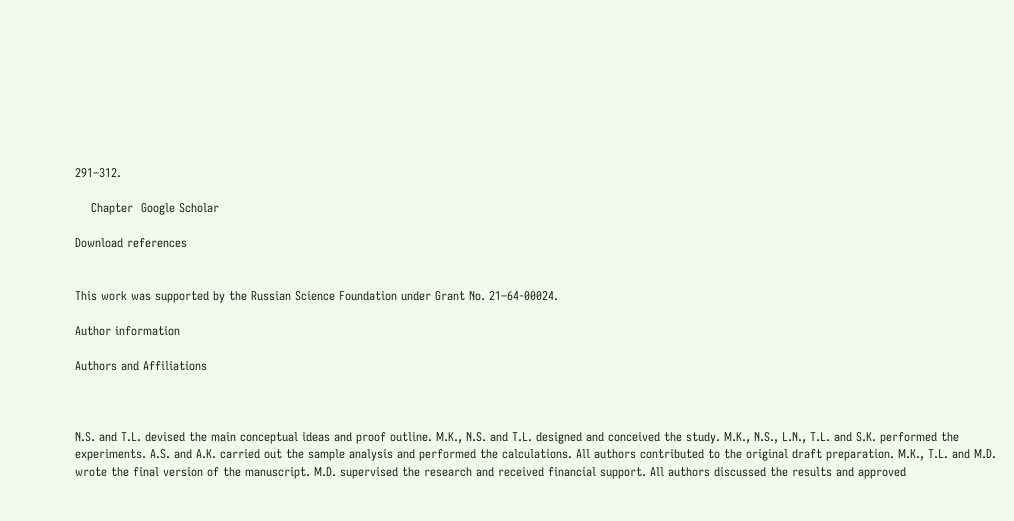291–312.

    Chapter  Google Scholar

Download references


This work was supported by the Russian Science Foundation under Grant No. 21–64-00024.

Author information

Authors and Affiliations



N.S. and T.L. devised the main conceptual ideas and proof outline. M.K., N.S. and T.L. designed and conceived the study. M.K., N.S., L.N., T.L. and S.K. performed the experiments. A.S. and A.K. carried out the sample analysis and performed the calculations. All authors contributed to the original draft preparation. M.K., T.L. and M.D. wrote the final version of the manuscript. M.D. supervised the research and received financial support. All authors discussed the results and approved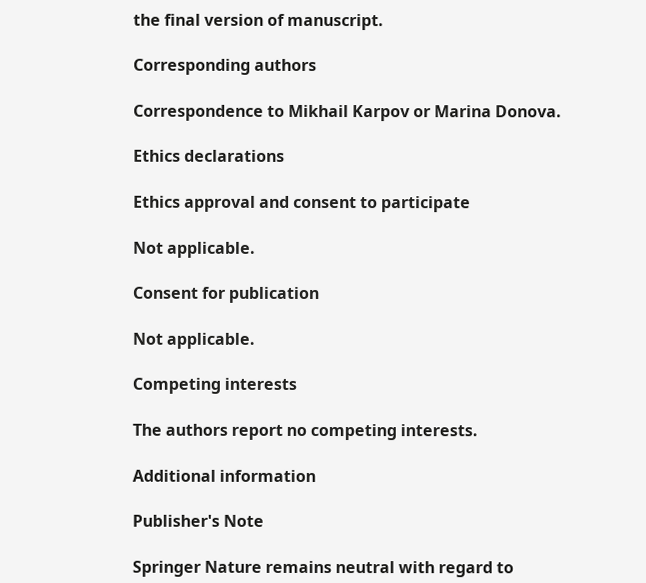the final version of manuscript.

Corresponding authors

Correspondence to Mikhail Karpov or Marina Donova.

Ethics declarations

Ethics approval and consent to participate

Not applicable.

Consent for publication

Not applicable.

Competing interests

The authors report no competing interests.

Additional information

Publisher's Note

Springer Nature remains neutral with regard to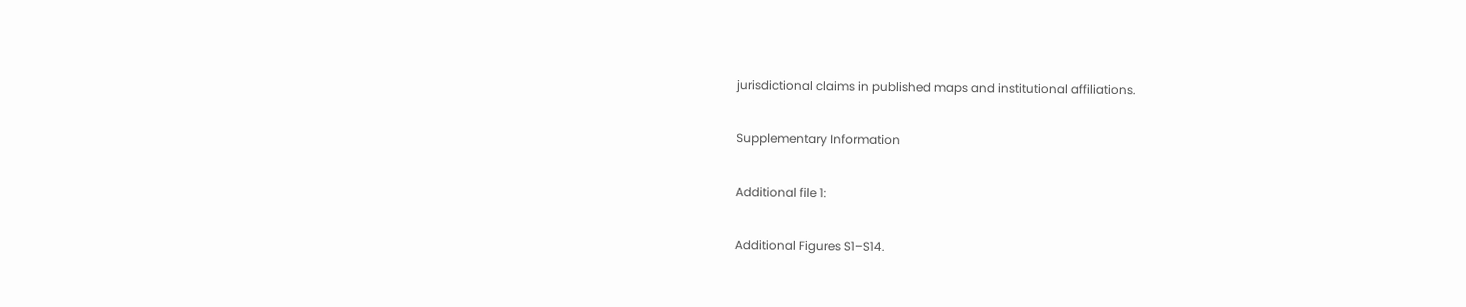jurisdictional claims in published maps and institutional affiliations.

Supplementary Information

Additional file 1:

Additional Figures S1–S14.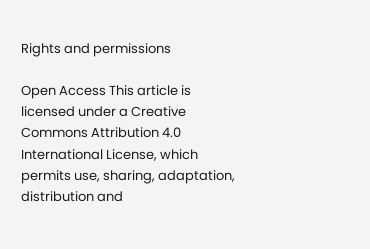Rights and permissions

Open Access This article is licensed under a Creative Commons Attribution 4.0 International License, which permits use, sharing, adaptation, distribution and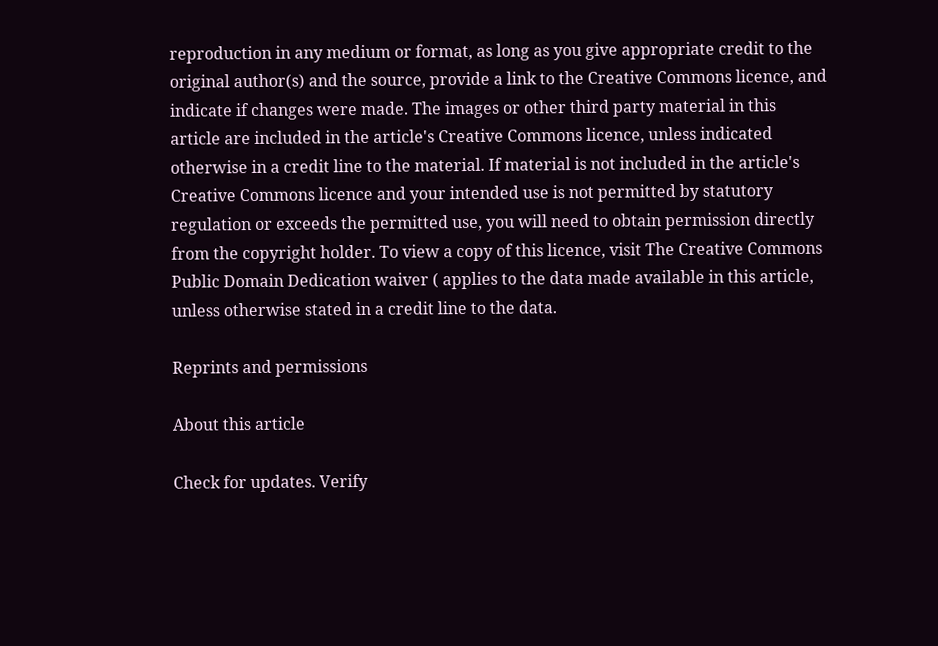reproduction in any medium or format, as long as you give appropriate credit to the original author(s) and the source, provide a link to the Creative Commons licence, and indicate if changes were made. The images or other third party material in this article are included in the article's Creative Commons licence, unless indicated otherwise in a credit line to the material. If material is not included in the article's Creative Commons licence and your intended use is not permitted by statutory regulation or exceeds the permitted use, you will need to obtain permission directly from the copyright holder. To view a copy of this licence, visit The Creative Commons Public Domain Dedication waiver ( applies to the data made available in this article, unless otherwise stated in a credit line to the data.

Reprints and permissions

About this article

Check for updates. Verify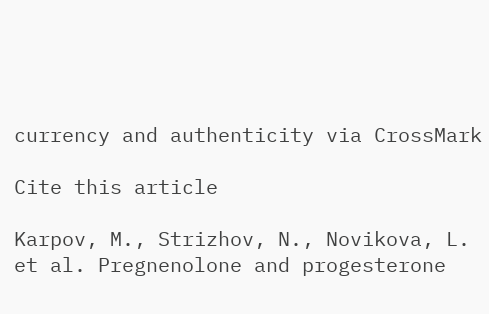currency and authenticity via CrossMark

Cite this article

Karpov, M., Strizhov, N., Novikova, L. et al. Pregnenolone and progesterone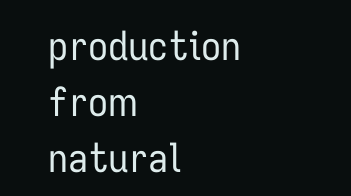production from natural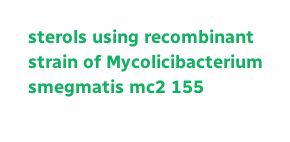sterols using recombinant strain of Mycolicibacterium smegmatis mc2 155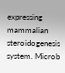expressing mammalian steroidogenesis system. Microb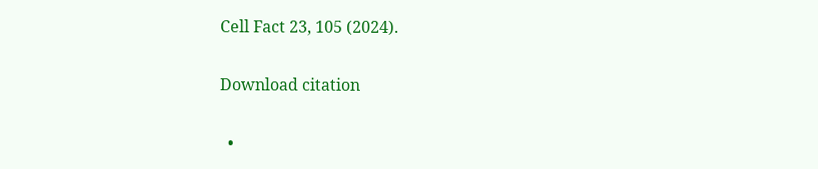Cell Fact 23, 105 (2024).

Download citation

  •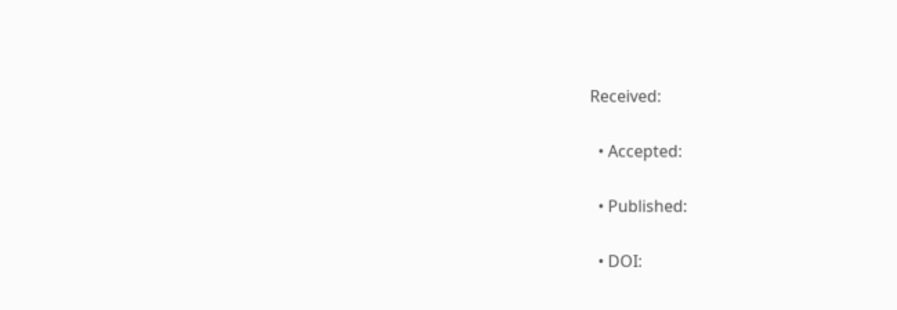Received:

  • Accepted:

  • Published:

  • DOI: